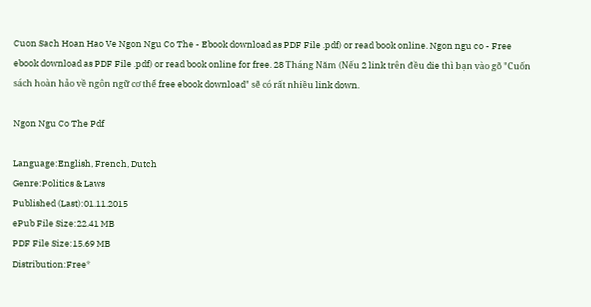Cuon Sach Hoan Hao Ve Ngon Ngu Co The - Ebook download as PDF File .pdf) or read book online. Ngon ngu co - Free ebook download as PDF File .pdf) or read book online for free. 28 Tháng Năm (Nếu 2 link trên đều die thì bạn vào gõ "Cuốn sách hoàn hảo về ngôn ngữ cơ thể free ebook download" sẽ có rất nhiều link down.

Ngon Ngu Co The Pdf

Language:English, French, Dutch
Genre:Politics & Laws
Published (Last):01.11.2015
ePub File Size:22.41 MB
PDF File Size:15.69 MB
Distribution:Free*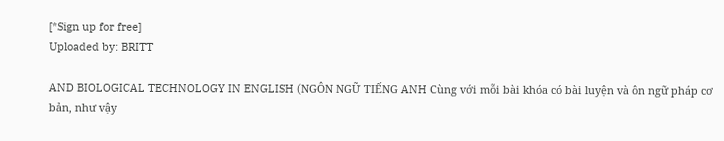[*Sign up for free]
Uploaded by: BRITT

AND BIOLOGICAL TECHNOLOGY IN ENGLISH (NGÔN NGỮ TIẾNG ANH Cùng với mỗi bài khóa có bài luyện và ôn ngữ pháp cơ bản, như vậy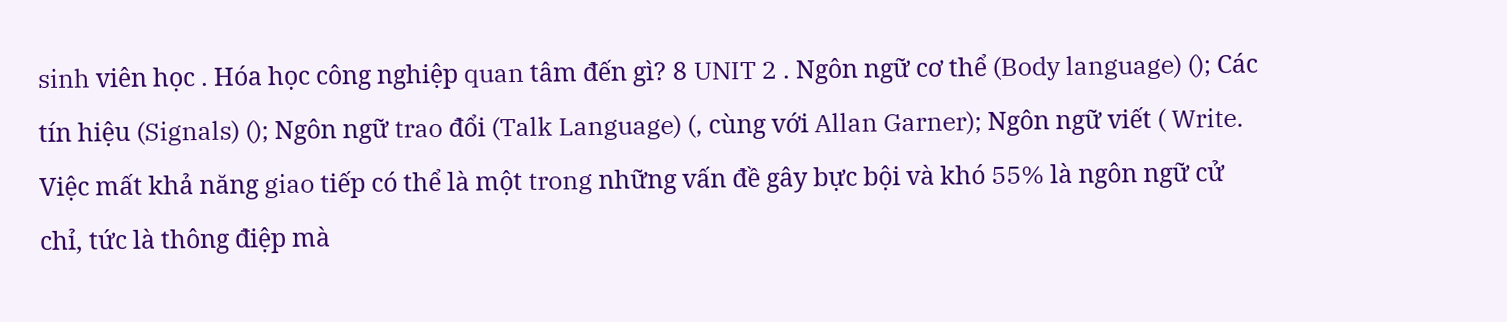sinh viên học . Hóa học công nghiệp quan tâm đến gì? 8 UNIT 2 . Ngôn ngữ cơ thể (Body language) (); Các tín hiệu (Signals) (); Ngôn ngữ trao đổi (Talk Language) (, cùng với Allan Garner); Ngôn ngữ viết ( Write. Việc mất khả năng giao tiếp có thể là một trong những vấn đề gây bực bội và khó 55% là ngôn ngữ cử chỉ, tức là thông điệp mà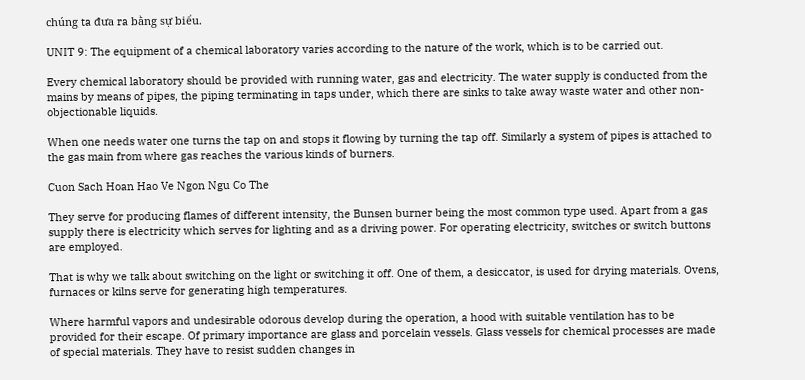chúng ta đưa ra bằng sự biểu.

UNIT 9: The equipment of a chemical laboratory varies according to the nature of the work, which is to be carried out.

Every chemical laboratory should be provided with running water, gas and electricity. The water supply is conducted from the mains by means of pipes, the piping terminating in taps under, which there are sinks to take away waste water and other non-objectionable liquids.

When one needs water one turns the tap on and stops it flowing by turning the tap off. Similarly a system of pipes is attached to the gas main from where gas reaches the various kinds of burners.

Cuon Sach Hoan Hao Ve Ngon Ngu Co The

They serve for producing flames of different intensity, the Bunsen burner being the most common type used. Apart from a gas supply there is electricity which serves for lighting and as a driving power. For operating electricity, switches or switch buttons are employed.

That is why we talk about switching on the light or switching it off. One of them, a desiccator, is used for drying materials. Ovens, furnaces or kilns serve for generating high temperatures.

Where harmful vapors and undesirable odorous develop during the operation, a hood with suitable ventilation has to be provided for their escape. Of primary importance are glass and porcelain vessels. Glass vessels for chemical processes are made of special materials. They have to resist sudden changes in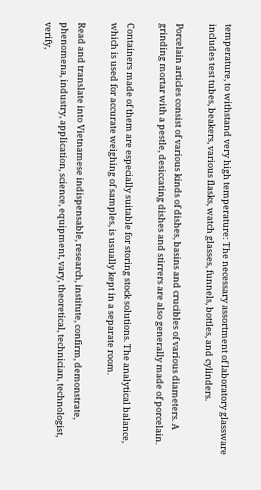temperature, to withstand very high temperature: The necessary assortment of laboratory glassware includes test tubes, beakers, various flasks, watch glasses, funnels, bottles, and cylinders.

Porcelain articles consist of various kinds of dishes, basins and crucibles of various diameters. A grinding mortar with a pestle, desiccating dishes and stirrers are also generally made of porcelain.

Containers made of them are especially suitable for storing stock solutions. The analytical balance, which is used for accurate weighing of samples, is usually kept in a separate room.

Read and translate into Vietnamese indispensable, research, institute, confirm, demonstrate, phenomena, industry, application, science, equipment, vary, theoretical, technician, technologist, verify,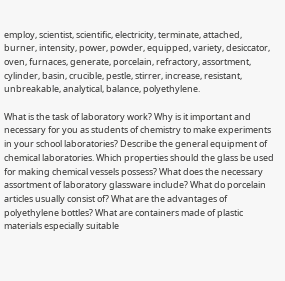employ, scientist, scientific, electricity, terminate, attached, burner, intensity, power, powder, equipped, variety, desiccator, oven, furnaces, generate, porcelain, refractory, assortment, cylinder, basin, crucible, pestle, stirrer, increase, resistant, unbreakable, analytical, balance, polyethylene.

What is the task of laboratory work? Why is it important and necessary for you as students of chemistry to make experiments in your school laboratories? Describe the general equipment of chemical laboratories. Which properties should the glass be used for making chemical vessels possess? What does the necessary assortment of laboratory glassware include? What do porcelain articles usually consist of? What are the advantages of polyethylene bottles? What are containers made of plastic materials especially suitable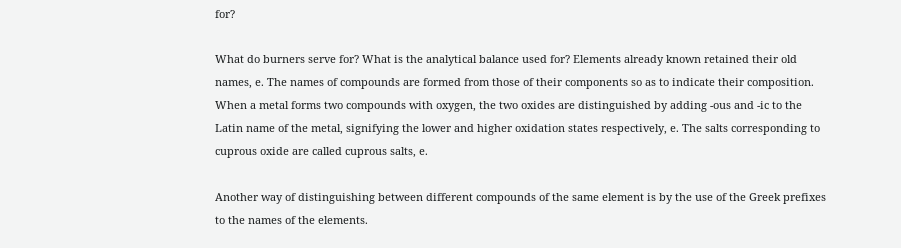for?

What do burners serve for? What is the analytical balance used for? Elements already known retained their old names, e. The names of compounds are formed from those of their components so as to indicate their composition. When a metal forms two compounds with oxygen, the two oxides are distinguished by adding -ous and -ic to the Latin name of the metal, signifying the lower and higher oxidation states respectively, e. The salts corresponding to cuprous oxide are called cuprous salts, e.

Another way of distinguishing between different compounds of the same element is by the use of the Greek prefixes to the names of the elements.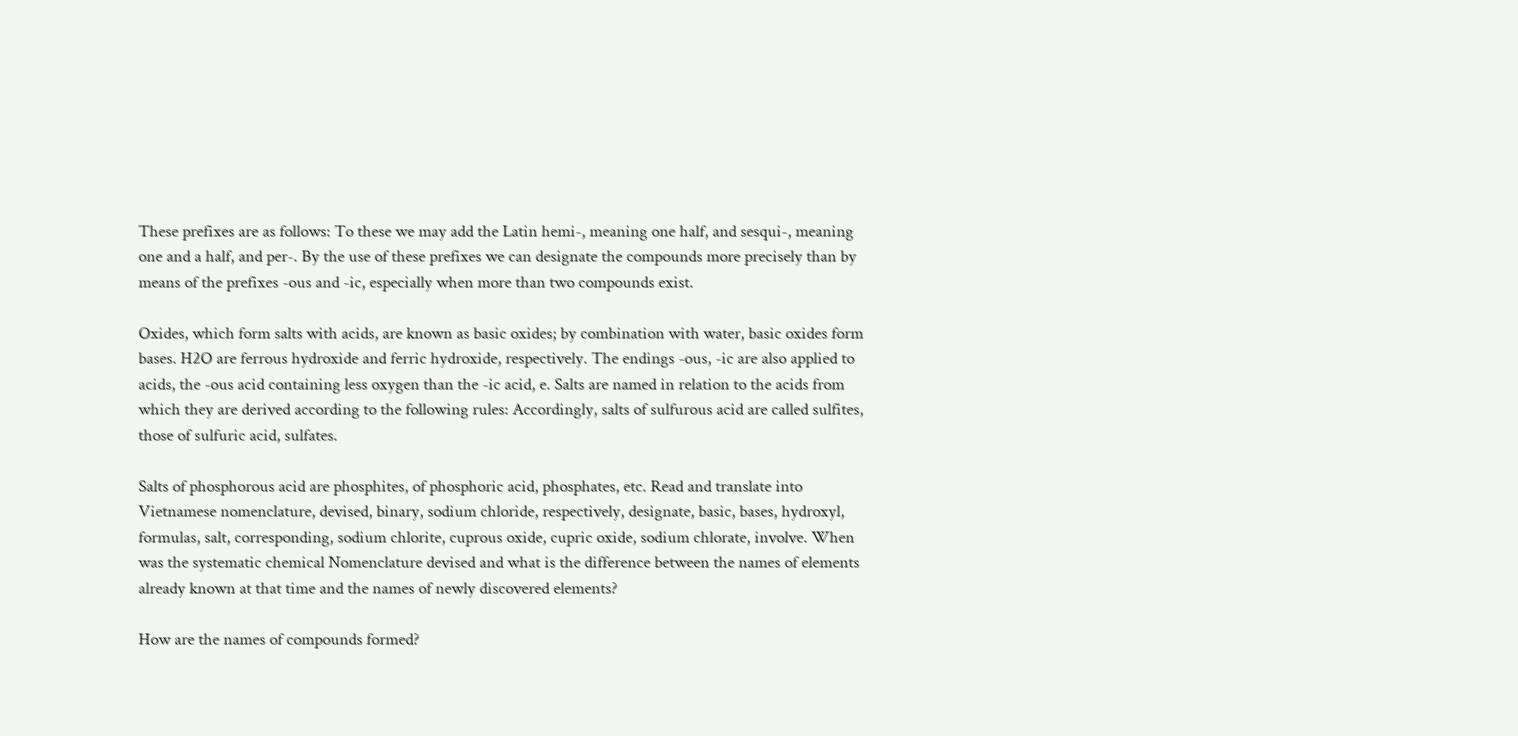These prefixes are as follows: To these we may add the Latin hemi-, meaning one half, and sesqui-, meaning one and a half, and per-. By the use of these prefixes we can designate the compounds more precisely than by means of the prefixes -ous and -ic, especially when more than two compounds exist.

Oxides, which form salts with acids, are known as basic oxides; by combination with water, basic oxides form bases. H2O are ferrous hydroxide and ferric hydroxide, respectively. The endings -ous, -ic are also applied to acids, the -ous acid containing less oxygen than the -ic acid, e. Salts are named in relation to the acids from which they are derived according to the following rules: Accordingly, salts of sulfurous acid are called sulfites, those of sulfuric acid, sulfates.

Salts of phosphorous acid are phosphites, of phosphoric acid, phosphates, etc. Read and translate into Vietnamese nomenclature, devised, binary, sodium chloride, respectively, designate, basic, bases, hydroxyl, formulas, salt, corresponding, sodium chlorite, cuprous oxide, cupric oxide, sodium chlorate, involve. When was the systematic chemical Nomenclature devised and what is the difference between the names of elements already known at that time and the names of newly discovered elements?

How are the names of compounds formed?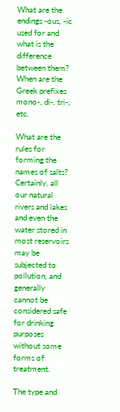What are the endings -ous, -ic used for and what is the difference between them? When are the Greek prefixes mono-, di-, tri-, etc.

What are the rules for forming the names of salts? Certainly, all our natural rivers and lakes and even the water stored in most reservoirs may be subjected to pollution, and generally cannot be considered safe for drinking purposes without some forms of treatment.

The type and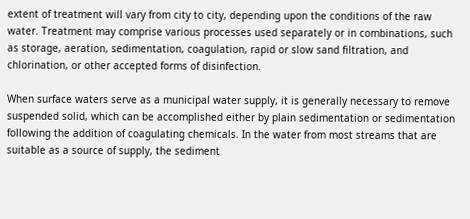extent of treatment will vary from city to city, depending upon the conditions of the raw water. Treatment may comprise various processes used separately or in combinations, such as storage, aeration, sedimentation, coagulation, rapid or slow sand filtration, and chlorination, or other accepted forms of disinfection.

When surface waters serve as a municipal water supply, it is generally necessary to remove suspended solid, which can be accomplished either by plain sedimentation or sedimentation following the addition of coagulating chemicals. In the water from most streams that are suitable as a source of supply, the sediment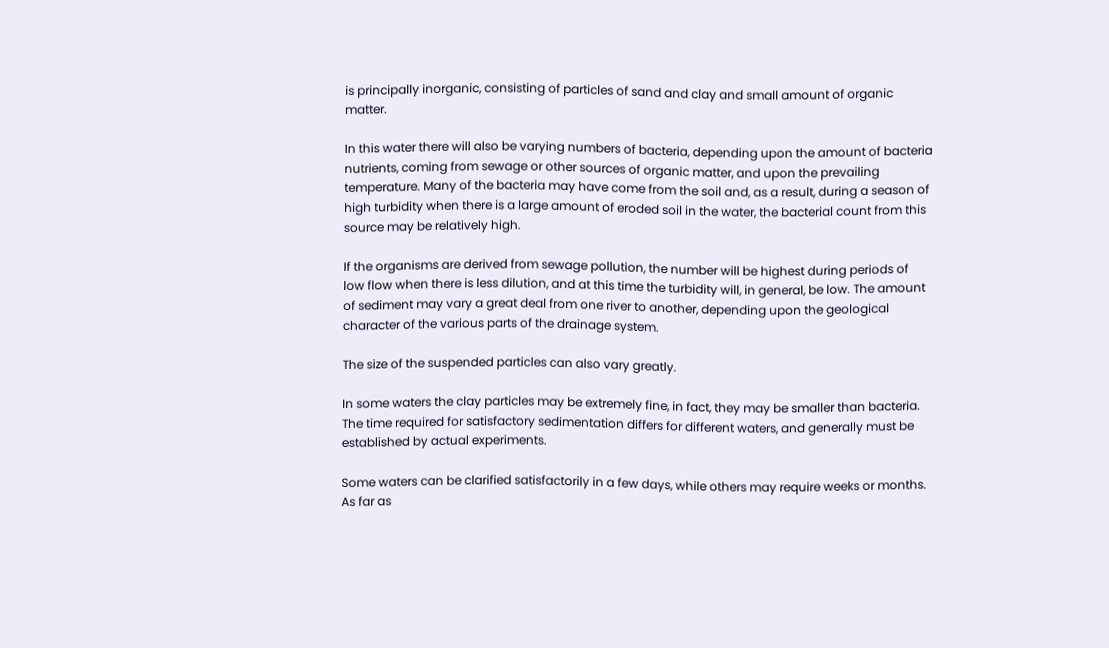is principally inorganic, consisting of particles of sand and clay and small amount of organic matter.

In this water there will also be varying numbers of bacteria, depending upon the amount of bacteria nutrients, coming from sewage or other sources of organic matter, and upon the prevailing temperature. Many of the bacteria may have come from the soil and, as a result, during a season of high turbidity when there is a large amount of eroded soil in the water, the bacterial count from this source may be relatively high.

If the organisms are derived from sewage pollution, the number will be highest during periods of low flow when there is less dilution, and at this time the turbidity will, in general, be low. The amount of sediment may vary a great deal from one river to another, depending upon the geological character of the various parts of the drainage system.

The size of the suspended particles can also vary greatly.

In some waters the clay particles may be extremely fine, in fact, they may be smaller than bacteria. The time required for satisfactory sedimentation differs for different waters, and generally must be established by actual experiments.

Some waters can be clarified satisfactorily in a few days, while others may require weeks or months. As far as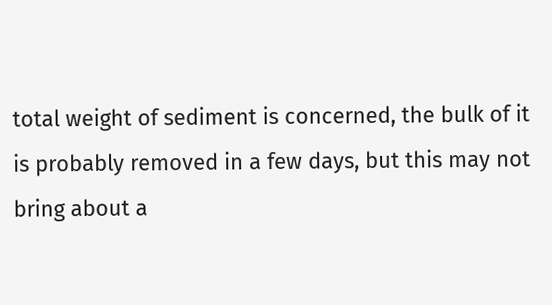total weight of sediment is concerned, the bulk of it is probably removed in a few days, but this may not bring about a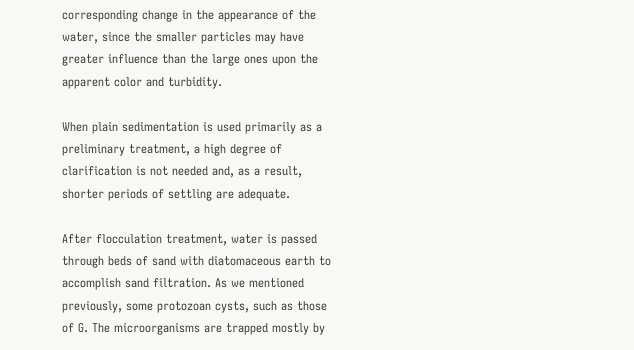corresponding change in the appearance of the water, since the smaller particles may have greater influence than the large ones upon the apparent color and turbidity.

When plain sedimentation is used primarily as a preliminary treatment, a high degree of clarification is not needed and, as a result, shorter periods of settling are adequate.

After flocculation treatment, water is passed through beds of sand with diatomaceous earth to accomplish sand filtration. As we mentioned previously, some protozoan cysts, such as those of G. The microorganisms are trapped mostly by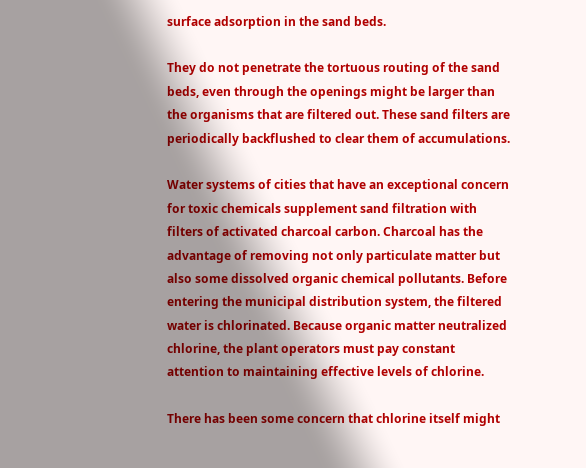surface adsorption in the sand beds.

They do not penetrate the tortuous routing of the sand beds, even through the openings might be larger than the organisms that are filtered out. These sand filters are periodically backflushed to clear them of accumulations.

Water systems of cities that have an exceptional concern for toxic chemicals supplement sand filtration with filters of activated charcoal carbon. Charcoal has the advantage of removing not only particulate matter but also some dissolved organic chemical pollutants. Before entering the municipal distribution system, the filtered water is chlorinated. Because organic matter neutralized chlorine, the plant operators must pay constant attention to maintaining effective levels of chlorine.

There has been some concern that chlorine itself might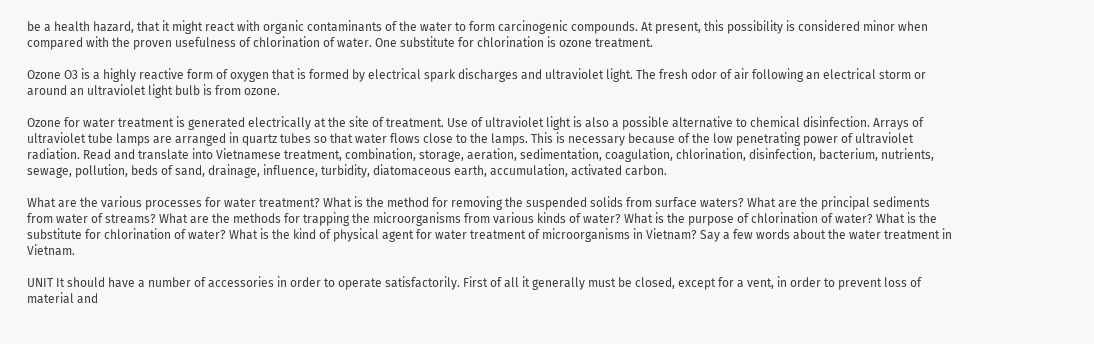be a health hazard, that it might react with organic contaminants of the water to form carcinogenic compounds. At present, this possibility is considered minor when compared with the proven usefulness of chlorination of water. One substitute for chlorination is ozone treatment.

Ozone O3 is a highly reactive form of oxygen that is formed by electrical spark discharges and ultraviolet light. The fresh odor of air following an electrical storm or around an ultraviolet light bulb is from ozone.

Ozone for water treatment is generated electrically at the site of treatment. Use of ultraviolet light is also a possible alternative to chemical disinfection. Arrays of ultraviolet tube lamps are arranged in quartz tubes so that water flows close to the lamps. This is necessary because of the low penetrating power of ultraviolet radiation. Read and translate into Vietnamese treatment, combination, storage, aeration, sedimentation, coagulation, chlorination, disinfection, bacterium, nutrients, sewage, pollution, beds of sand, drainage, influence, turbidity, diatomaceous earth, accumulation, activated carbon.

What are the various processes for water treatment? What is the method for removing the suspended solids from surface waters? What are the principal sediments from water of streams? What are the methods for trapping the microorganisms from various kinds of water? What is the purpose of chlorination of water? What is the substitute for chlorination of water? What is the kind of physical agent for water treatment of microorganisms in Vietnam? Say a few words about the water treatment in Vietnam.

UNIT It should have a number of accessories in order to operate satisfactorily. First of all it generally must be closed, except for a vent, in order to prevent loss of material and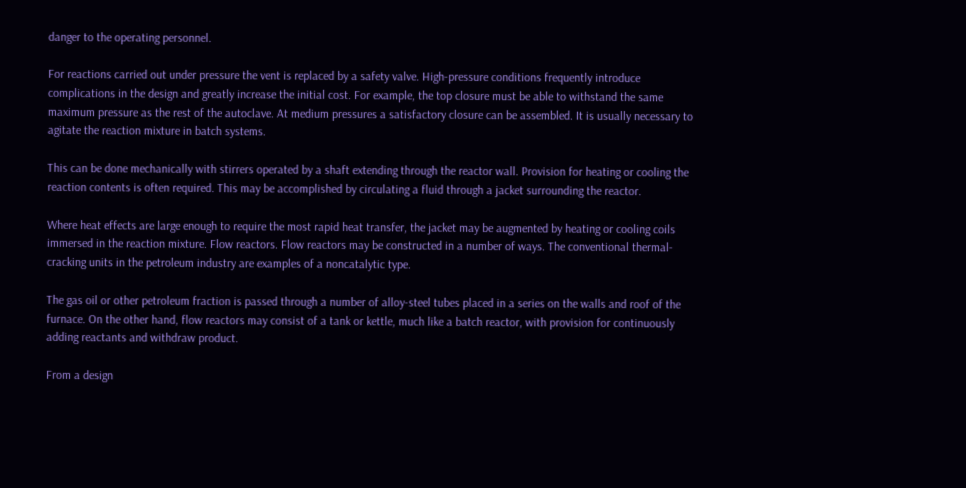danger to the operating personnel.

For reactions carried out under pressure the vent is replaced by a safety valve. High-pressure conditions frequently introduce complications in the design and greatly increase the initial cost. For example, the top closure must be able to withstand the same maximum pressure as the rest of the autoclave. At medium pressures a satisfactory closure can be assembled. It is usually necessary to agitate the reaction mixture in batch systems.

This can be done mechanically with stirrers operated by a shaft extending through the reactor wall. Provision for heating or cooling the reaction contents is often required. This may be accomplished by circulating a fluid through a jacket surrounding the reactor.

Where heat effects are large enough to require the most rapid heat transfer, the jacket may be augmented by heating or cooling coils immersed in the reaction mixture. Flow reactors. Flow reactors may be constructed in a number of ways. The conventional thermal- cracking units in the petroleum industry are examples of a noncatalytic type.

The gas oil or other petroleum fraction is passed through a number of alloy-steel tubes placed in a series on the walls and roof of the furnace. On the other hand, flow reactors may consist of a tank or kettle, much like a batch reactor, with provision for continuously adding reactants and withdraw product.

From a design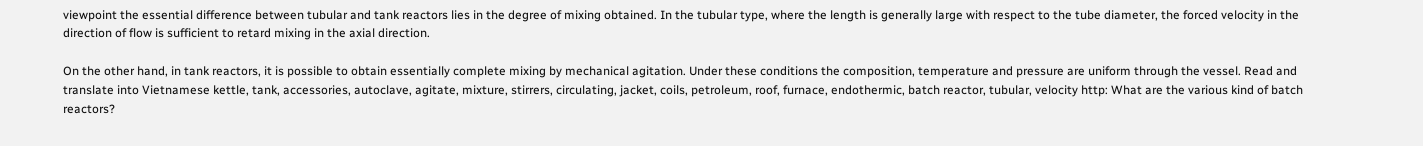viewpoint the essential difference between tubular and tank reactors lies in the degree of mixing obtained. In the tubular type, where the length is generally large with respect to the tube diameter, the forced velocity in the direction of flow is sufficient to retard mixing in the axial direction.

On the other hand, in tank reactors, it is possible to obtain essentially complete mixing by mechanical agitation. Under these conditions the composition, temperature and pressure are uniform through the vessel. Read and translate into Vietnamese kettle, tank, accessories, autoclave, agitate, mixture, stirrers, circulating, jacket, coils, petroleum, roof, furnace, endothermic, batch reactor, tubular, velocity http: What are the various kind of batch reactors?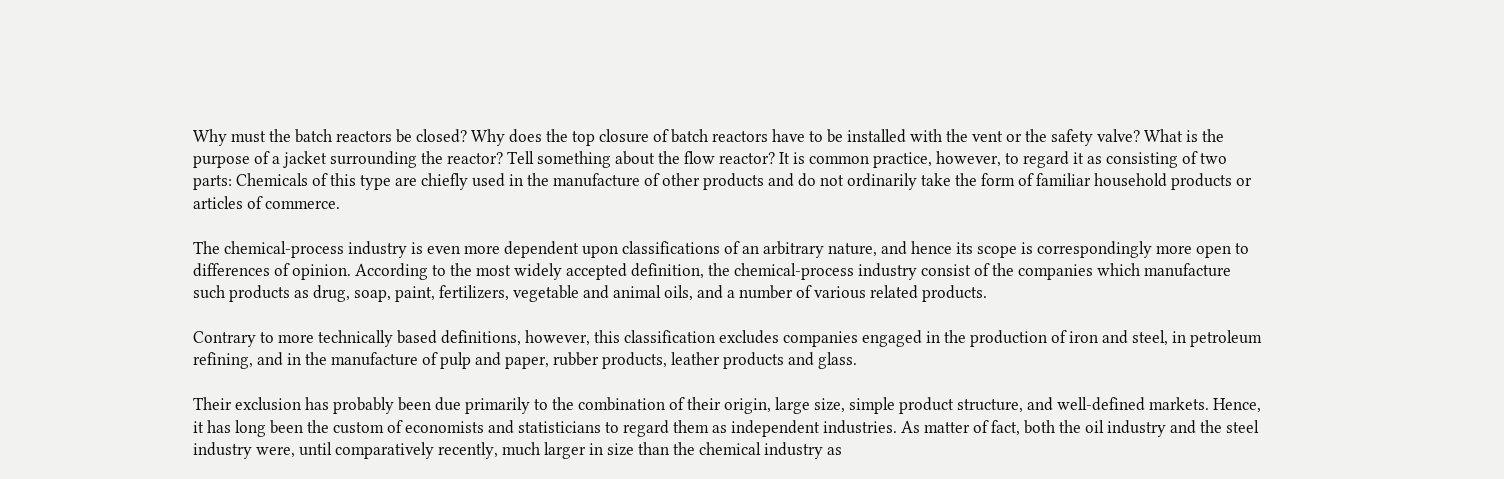Why must the batch reactors be closed? Why does the top closure of batch reactors have to be installed with the vent or the safety valve? What is the purpose of a jacket surrounding the reactor? Tell something about the flow reactor? It is common practice, however, to regard it as consisting of two parts: Chemicals of this type are chiefly used in the manufacture of other products and do not ordinarily take the form of familiar household products or articles of commerce.

The chemical-process industry is even more dependent upon classifications of an arbitrary nature, and hence its scope is correspondingly more open to differences of opinion. According to the most widely accepted definition, the chemical-process industry consist of the companies which manufacture such products as drug, soap, paint, fertilizers, vegetable and animal oils, and a number of various related products.

Contrary to more technically based definitions, however, this classification excludes companies engaged in the production of iron and steel, in petroleum refining, and in the manufacture of pulp and paper, rubber products, leather products and glass.

Their exclusion has probably been due primarily to the combination of their origin, large size, simple product structure, and well-defined markets. Hence, it has long been the custom of economists and statisticians to regard them as independent industries. As matter of fact, both the oil industry and the steel industry were, until comparatively recently, much larger in size than the chemical industry as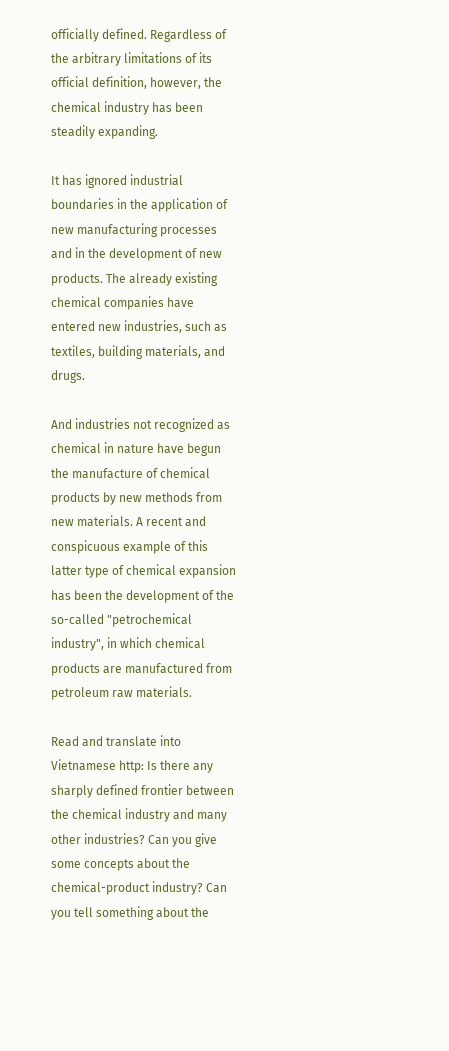officially defined. Regardless of the arbitrary limitations of its official definition, however, the chemical industry has been steadily expanding.

It has ignored industrial boundaries in the application of new manufacturing processes and in the development of new products. The already existing chemical companies have entered new industries, such as textiles, building materials, and drugs.

And industries not recognized as chemical in nature have begun the manufacture of chemical products by new methods from new materials. A recent and conspicuous example of this latter type of chemical expansion has been the development of the so-called "petrochemical industry", in which chemical products are manufactured from petroleum raw materials.

Read and translate into Vietnamese http: Is there any sharply defined frontier between the chemical industry and many other industries? Can you give some concepts about the chemical-product industry? Can you tell something about the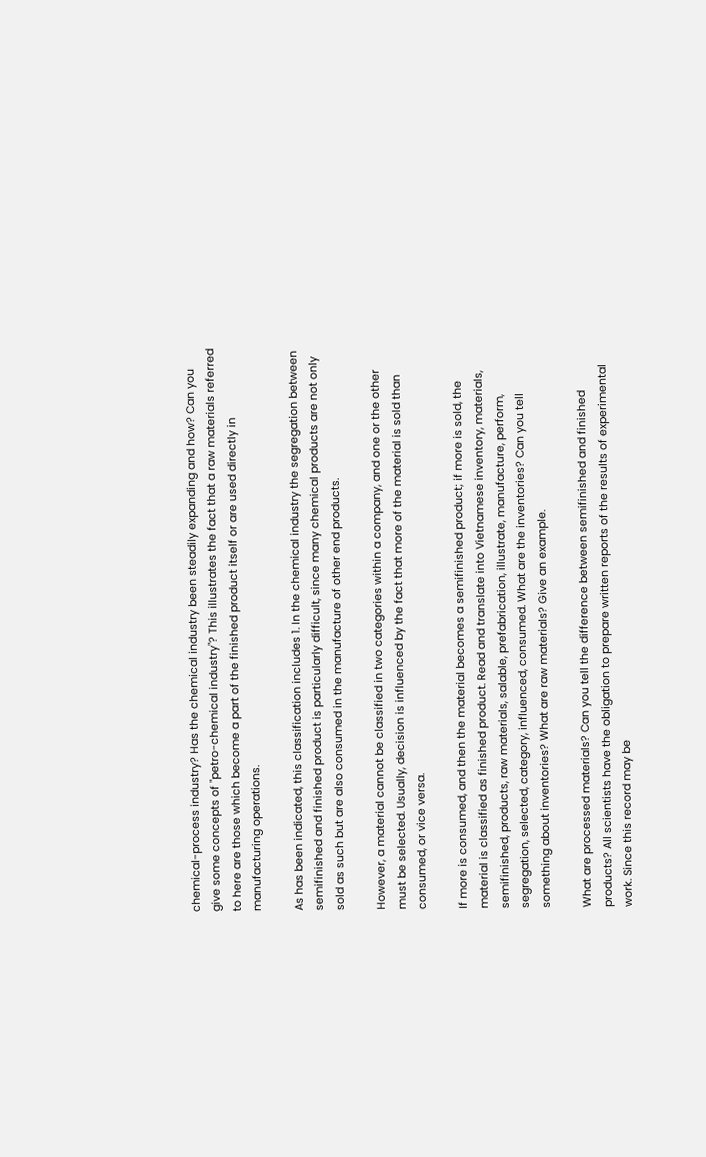chemical-process industry? Has the chemical industry been steadily expanding and how? Can you give some concepts of "petro-chemical industry"? This illustrates the fact that a raw materials referred to here are those which become a part of the finished product itself or are used directly in manufacturing operations.

As has been indicated, this classification includes 1. In the chemical industry the segregation between semifinished and finished product is particularly difficult, since many chemical products are not only sold as such but are also consumed in the manufacture of other end products.

However, a material cannot be classified in two categories within a company, and one or the other must be selected. Usually, decision is influenced by the fact that more of the material is sold than consumed, or vice versa.

If more is consumed, and then the material becomes a semifinished product; if more is sold, the material is classified as finished product. Read and translate into Vietnamese inventory, materials, semifinished, products, raw materials, salable, prefabrication, illustrate, manufacture, perform, segregation, selected, category, influenced, consumed. What are the inventories? Can you tell something about inventories? What are raw materials? Give an example.

What are processed materials? Can you tell the difference between semifinished and finished products? All scientists have the obligation to prepare written reports of the results of experimental work. Since this record may be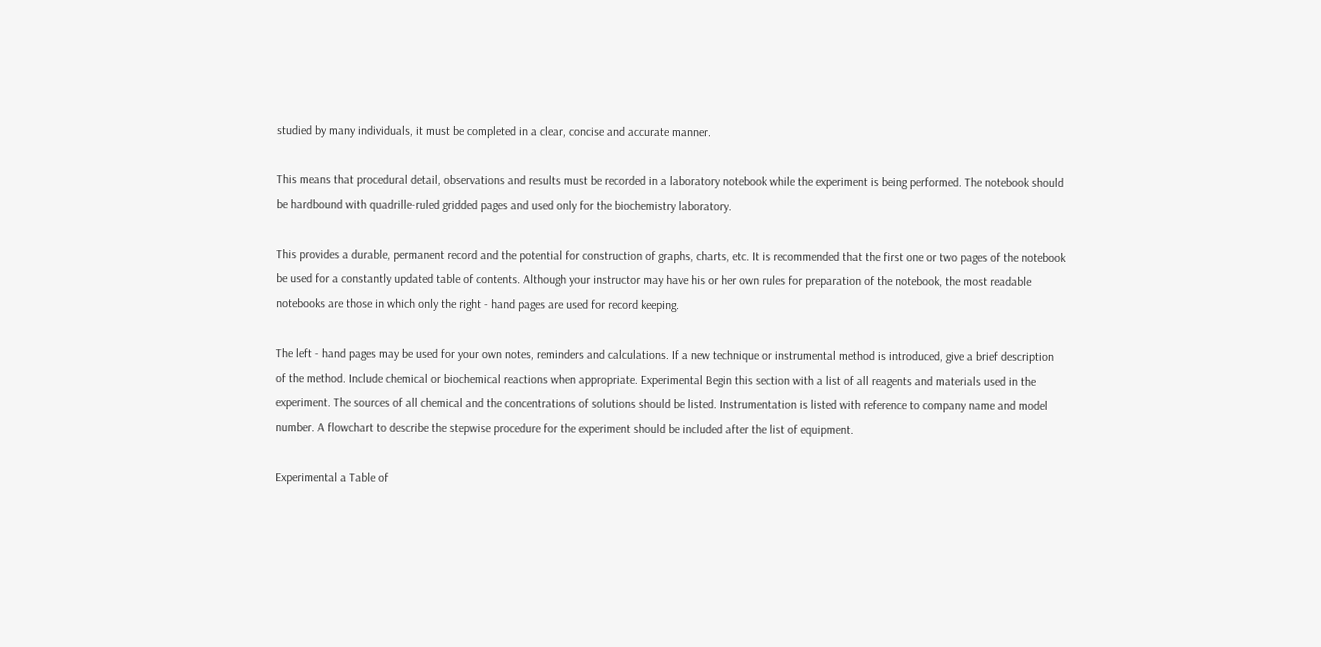studied by many individuals, it must be completed in a clear, concise and accurate manner.

This means that procedural detail, observations and results must be recorded in a laboratory notebook while the experiment is being performed. The notebook should be hardbound with quadrille-ruled gridded pages and used only for the biochemistry laboratory.

This provides a durable, permanent record and the potential for construction of graphs, charts, etc. It is recommended that the first one or two pages of the notebook be used for a constantly updated table of contents. Although your instructor may have his or her own rules for preparation of the notebook, the most readable notebooks are those in which only the right - hand pages are used for record keeping.

The left - hand pages may be used for your own notes, reminders and calculations. If a new technique or instrumental method is introduced, give a brief description of the method. Include chemical or biochemical reactions when appropriate. Experimental Begin this section with a list of all reagents and materials used in the experiment. The sources of all chemical and the concentrations of solutions should be listed. Instrumentation is listed with reference to company name and model number. A flowchart to describe the stepwise procedure for the experiment should be included after the list of equipment.

Experimental a Table of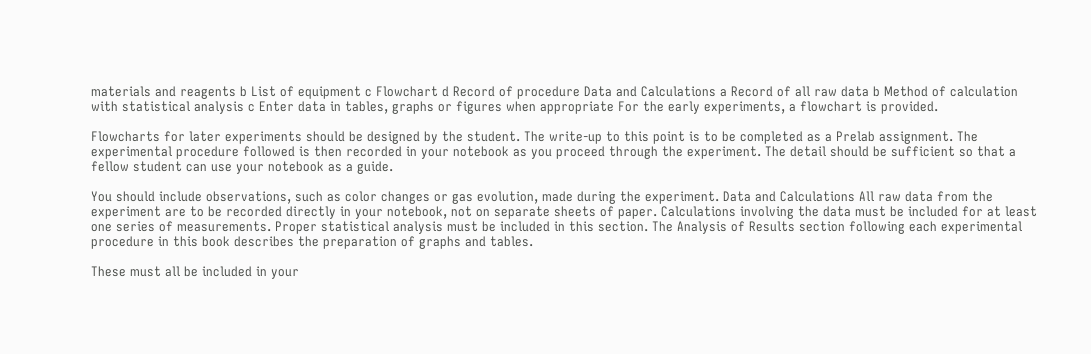materials and reagents b List of equipment c Flowchart d Record of procedure Data and Calculations a Record of all raw data b Method of calculation with statistical analysis c Enter data in tables, graphs or figures when appropriate For the early experiments, a flowchart is provided.

Flowcharts for later experiments should be designed by the student. The write-up to this point is to be completed as a Prelab assignment. The experimental procedure followed is then recorded in your notebook as you proceed through the experiment. The detail should be sufficient so that a fellow student can use your notebook as a guide.

You should include observations, such as color changes or gas evolution, made during the experiment. Data and Calculations All raw data from the experiment are to be recorded directly in your notebook, not on separate sheets of paper. Calculations involving the data must be included for at least one series of measurements. Proper statistical analysis must be included in this section. The Analysis of Results section following each experimental procedure in this book describes the preparation of graphs and tables.

These must all be included in your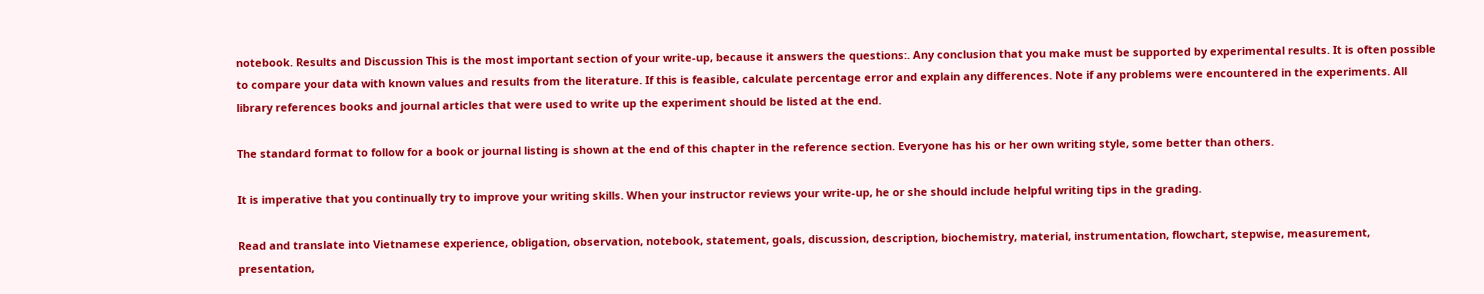notebook. Results and Discussion This is the most important section of your write-up, because it answers the questions:. Any conclusion that you make must be supported by experimental results. It is often possible to compare your data with known values and results from the literature. If this is feasible, calculate percentage error and explain any differences. Note if any problems were encountered in the experiments. All library references books and journal articles that were used to write up the experiment should be listed at the end.

The standard format to follow for a book or journal listing is shown at the end of this chapter in the reference section. Everyone has his or her own writing style, some better than others.

It is imperative that you continually try to improve your writing skills. When your instructor reviews your write-up, he or she should include helpful writing tips in the grading.

Read and translate into Vietnamese experience, obligation, observation, notebook, statement, goals, discussion, description, biochemistry, material, instrumentation, flowchart, stepwise, measurement, presentation,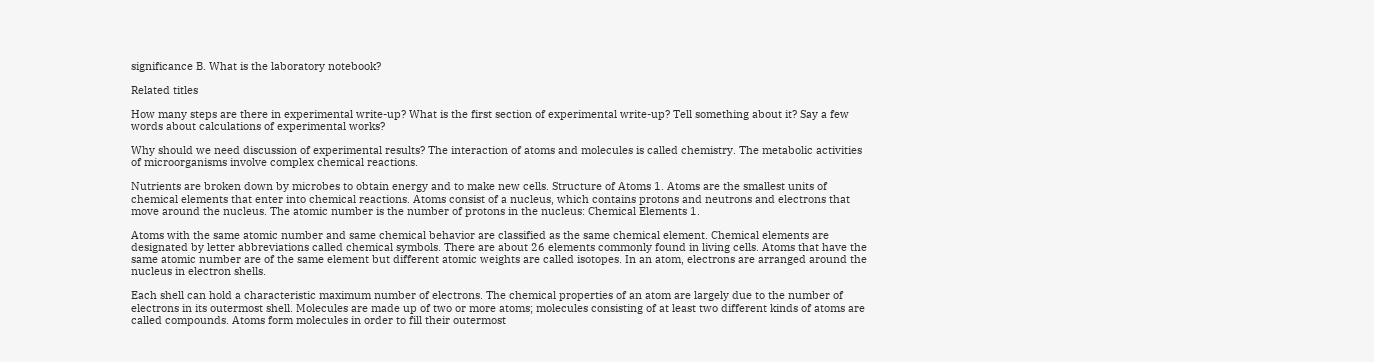significance B. What is the laboratory notebook?

Related titles

How many steps are there in experimental write-up? What is the first section of experimental write-up? Tell something about it? Say a few words about calculations of experimental works?

Why should we need discussion of experimental results? The interaction of atoms and molecules is called chemistry. The metabolic activities of microorganisms involve complex chemical reactions.

Nutrients are broken down by microbes to obtain energy and to make new cells. Structure of Atoms 1. Atoms are the smallest units of chemical elements that enter into chemical reactions. Atoms consist of a nucleus, which contains protons and neutrons and electrons that move around the nucleus. The atomic number is the number of protons in the nucleus: Chemical Elements 1.

Atoms with the same atomic number and same chemical behavior are classified as the same chemical element. Chemical elements are designated by letter abbreviations called chemical symbols. There are about 26 elements commonly found in living cells. Atoms that have the same atomic number are of the same element but different atomic weights are called isotopes. In an atom, electrons are arranged around the nucleus in electron shells.

Each shell can hold a characteristic maximum number of electrons. The chemical properties of an atom are largely due to the number of electrons in its outermost shell. Molecules are made up of two or more atoms; molecules consisting of at least two different kinds of atoms are called compounds. Atoms form molecules in order to fill their outermost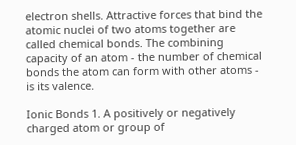electron shells. Attractive forces that bind the atomic nuclei of two atoms together are called chemical bonds. The combining capacity of an atom - the number of chemical bonds the atom can form with other atoms - is its valence.

Ionic Bonds 1. A positively or negatively charged atom or group of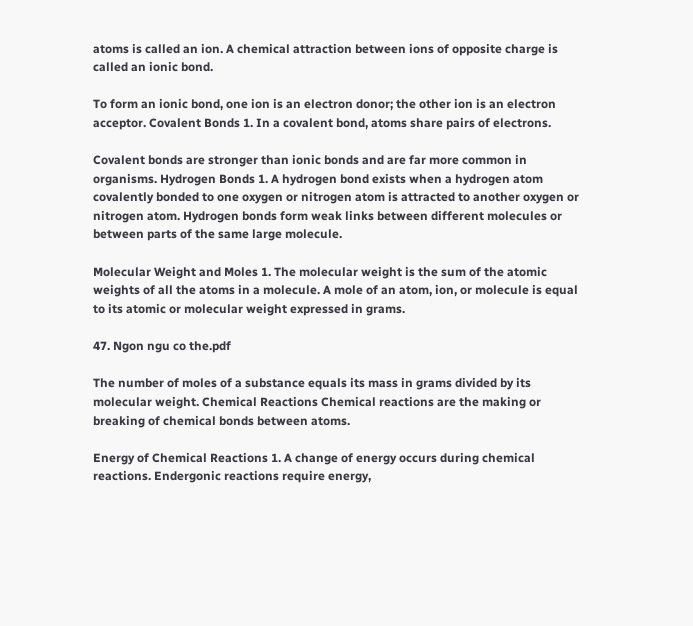atoms is called an ion. A chemical attraction between ions of opposite charge is called an ionic bond.

To form an ionic bond, one ion is an electron donor; the other ion is an electron acceptor. Covalent Bonds 1. In a covalent bond, atoms share pairs of electrons.

Covalent bonds are stronger than ionic bonds and are far more common in organisms. Hydrogen Bonds 1. A hydrogen bond exists when a hydrogen atom covalently bonded to one oxygen or nitrogen atom is attracted to another oxygen or nitrogen atom. Hydrogen bonds form weak links between different molecules or between parts of the same large molecule.

Molecular Weight and Moles 1. The molecular weight is the sum of the atomic weights of all the atoms in a molecule. A mole of an atom, ion, or molecule is equal to its atomic or molecular weight expressed in grams.

47. Ngon ngu co the.pdf

The number of moles of a substance equals its mass in grams divided by its molecular weight. Chemical Reactions Chemical reactions are the making or breaking of chemical bonds between atoms.

Energy of Chemical Reactions 1. A change of energy occurs during chemical reactions. Endergonic reactions require energy,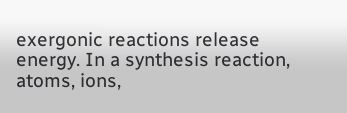exergonic reactions release energy. In a synthesis reaction, atoms, ions,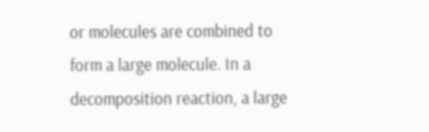or molecules are combined to form a large molecule. In a decomposition reaction, a large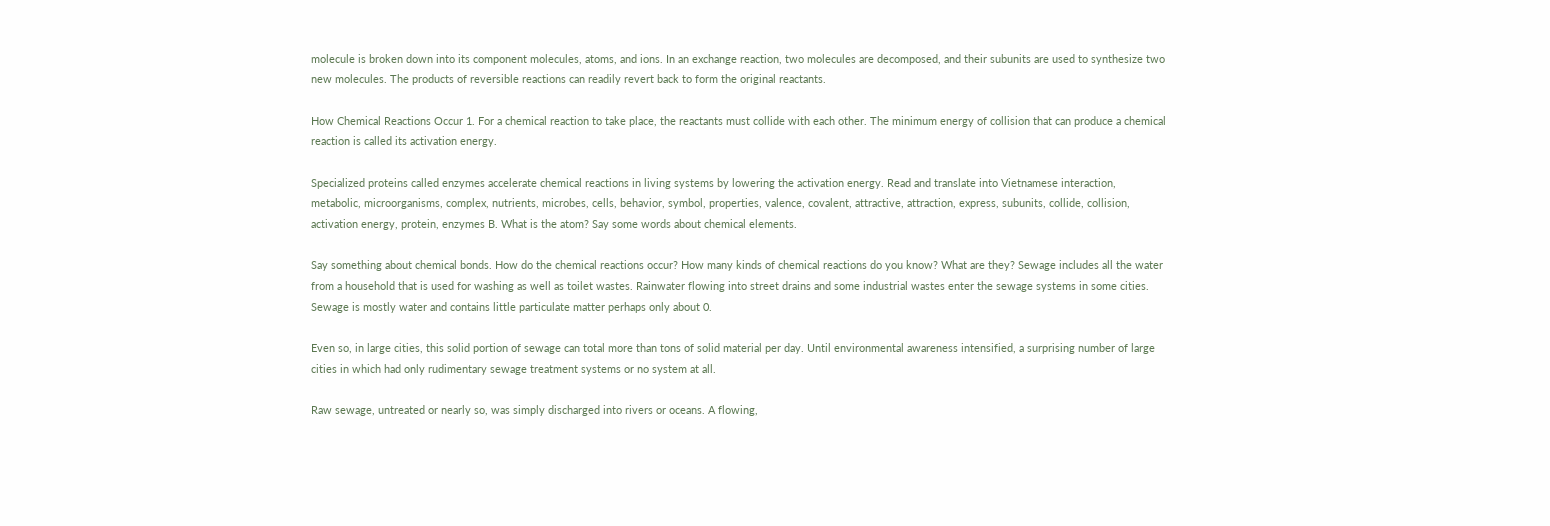molecule is broken down into its component molecules, atoms, and ions. In an exchange reaction, two molecules are decomposed, and their subunits are used to synthesize two new molecules. The products of reversible reactions can readily revert back to form the original reactants.

How Chemical Reactions Occur 1. For a chemical reaction to take place, the reactants must collide with each other. The minimum energy of collision that can produce a chemical reaction is called its activation energy.

Specialized proteins called enzymes accelerate chemical reactions in living systems by lowering the activation energy. Read and translate into Vietnamese interaction, metabolic, microorganisms, complex, nutrients, microbes, cells, behavior, symbol, properties, valence, covalent, attractive, attraction, express, subunits, collide, collision, activation energy, protein, enzymes B. What is the atom? Say some words about chemical elements.

Say something about chemical bonds. How do the chemical reactions occur? How many kinds of chemical reactions do you know? What are they? Sewage includes all the water from a household that is used for washing as well as toilet wastes. Rainwater flowing into street drains and some industrial wastes enter the sewage systems in some cities. Sewage is mostly water and contains little particulate matter perhaps only about 0.

Even so, in large cities, this solid portion of sewage can total more than tons of solid material per day. Until environmental awareness intensified, a surprising number of large cities in which had only rudimentary sewage treatment systems or no system at all.

Raw sewage, untreated or nearly so, was simply discharged into rivers or oceans. A flowing,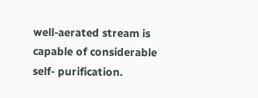well-aerated stream is capable of considerable self- purification.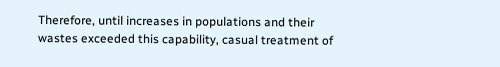Therefore, until increases in populations and their wastes exceeded this capability, casual treatment of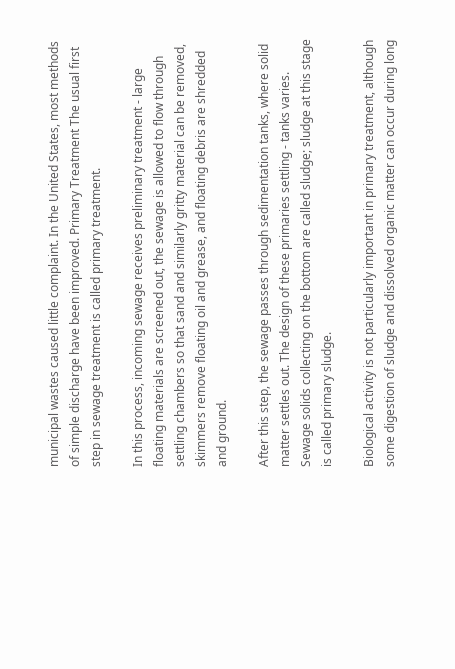municipal wastes caused little complaint. In the United States, most methods of simple discharge have been improved. Primary Treatment The usual first step in sewage treatment is called primary treatment.

In this process, incoming sewage receives preliminary treatment - large floating materials are screened out, the sewage is allowed to flow through settling chambers so that sand and similarly gritty material can be removed, skimmers remove floating oil and grease, and floating debris are shredded and ground.

After this step, the sewage passes through sedimentation tanks, where solid matter settles out. The design of these primaries settling - tanks varies. Sewage solids collecting on the bottom are called sludge; sludge at this stage is called primary sludge.

Biological activity is not particularly important in primary treatment, although some digestion of sludge and dissolved organic matter can occur during long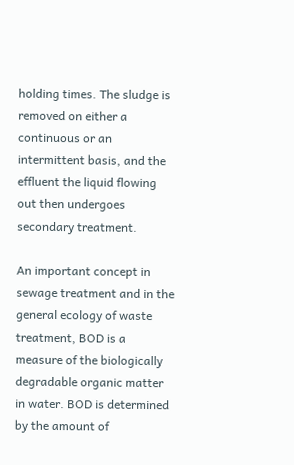holding times. The sludge is removed on either a continuous or an intermittent basis, and the effluent the liquid flowing out then undergoes secondary treatment.

An important concept in sewage treatment and in the general ecology of waste treatment, BOD is a measure of the biologically degradable organic matter in water. BOD is determined by the amount of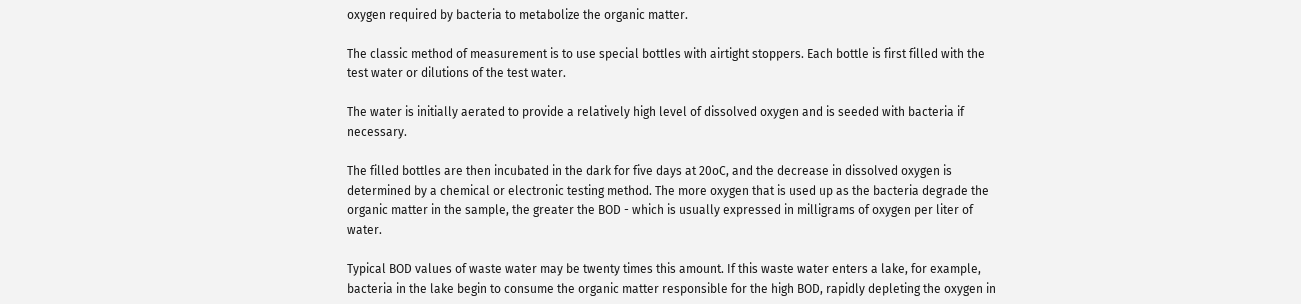oxygen required by bacteria to metabolize the organic matter.

The classic method of measurement is to use special bottles with airtight stoppers. Each bottle is first filled with the test water or dilutions of the test water.

The water is initially aerated to provide a relatively high level of dissolved oxygen and is seeded with bacteria if necessary.

The filled bottles are then incubated in the dark for five days at 20oC, and the decrease in dissolved oxygen is determined by a chemical or electronic testing method. The more oxygen that is used up as the bacteria degrade the organic matter in the sample, the greater the BOD - which is usually expressed in milligrams of oxygen per liter of water.

Typical BOD values of waste water may be twenty times this amount. If this waste water enters a lake, for example, bacteria in the lake begin to consume the organic matter responsible for the high BOD, rapidly depleting the oxygen in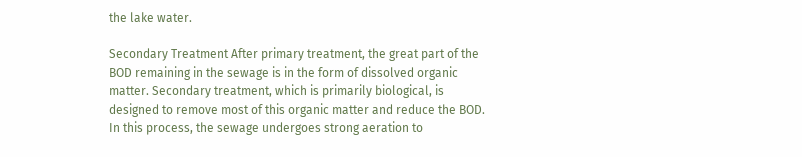the lake water.

Secondary Treatment After primary treatment, the great part of the BOD remaining in the sewage is in the form of dissolved organic matter. Secondary treatment, which is primarily biological, is designed to remove most of this organic matter and reduce the BOD. In this process, the sewage undergoes strong aeration to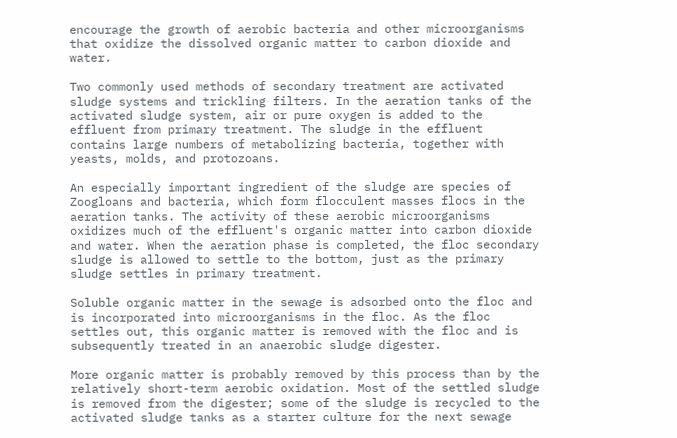encourage the growth of aerobic bacteria and other microorganisms that oxidize the dissolved organic matter to carbon dioxide and water.

Two commonly used methods of secondary treatment are activated sludge systems and trickling filters. In the aeration tanks of the activated sludge system, air or pure oxygen is added to the effluent from primary treatment. The sludge in the effluent contains large numbers of metabolizing bacteria, together with yeasts, molds, and protozoans.

An especially important ingredient of the sludge are species of Zoogloans and bacteria, which form flocculent masses flocs in the aeration tanks. The activity of these aerobic microorganisms oxidizes much of the effluent's organic matter into carbon dioxide and water. When the aeration phase is completed, the floc secondary sludge is allowed to settle to the bottom, just as the primary sludge settles in primary treatment.

Soluble organic matter in the sewage is adsorbed onto the floc and is incorporated into microorganisms in the floc. As the floc settles out, this organic matter is removed with the floc and is subsequently treated in an anaerobic sludge digester.

More organic matter is probably removed by this process than by the relatively short-term aerobic oxidation. Most of the settled sludge is removed from the digester; some of the sludge is recycled to the activated sludge tanks as a starter culture for the next sewage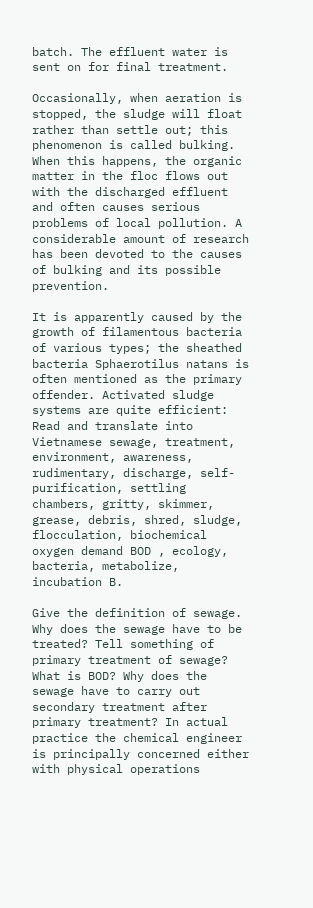batch. The effluent water is sent on for final treatment.

Occasionally, when aeration is stopped, the sludge will float rather than settle out; this phenomenon is called bulking. When this happens, the organic matter in the floc flows out with the discharged effluent and often causes serious problems of local pollution. A considerable amount of research has been devoted to the causes of bulking and its possible prevention.

It is apparently caused by the growth of filamentous bacteria of various types; the sheathed bacteria Sphaerotilus natans is often mentioned as the primary offender. Activated sludge systems are quite efficient: Read and translate into Vietnamese sewage, treatment, environment, awareness, rudimentary, discharge, self-purification, settling chambers, gritty, skimmer, grease, debris, shred, sludge, flocculation, biochemical oxygen demand BOD , ecology, bacteria, metabolize, incubation B.

Give the definition of sewage. Why does the sewage have to be treated? Tell something of primary treatment of sewage? What is BOD? Why does the sewage have to carry out secondary treatment after primary treatment? In actual practice the chemical engineer is principally concerned either with physical operations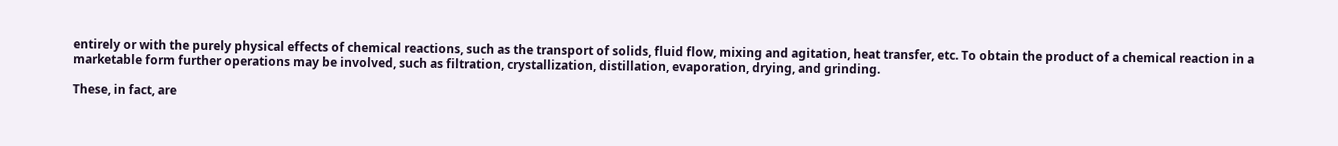entirely or with the purely physical effects of chemical reactions, such as the transport of solids, fluid flow, mixing and agitation, heat transfer, etc. To obtain the product of a chemical reaction in a marketable form further operations may be involved, such as filtration, crystallization, distillation, evaporation, drying, and grinding.

These, in fact, are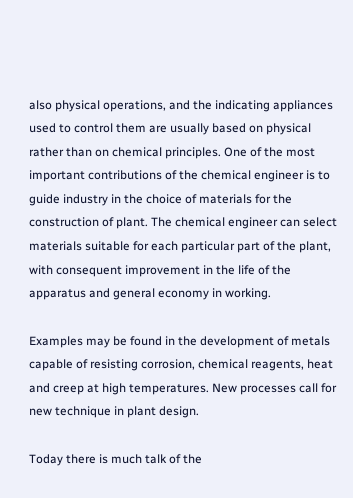also physical operations, and the indicating appliances used to control them are usually based on physical rather than on chemical principles. One of the most important contributions of the chemical engineer is to guide industry in the choice of materials for the construction of plant. The chemical engineer can select materials suitable for each particular part of the plant, with consequent improvement in the life of the apparatus and general economy in working.

Examples may be found in the development of metals capable of resisting corrosion, chemical reagents, heat and creep at high temperatures. New processes call for new technique in plant design.

Today there is much talk of the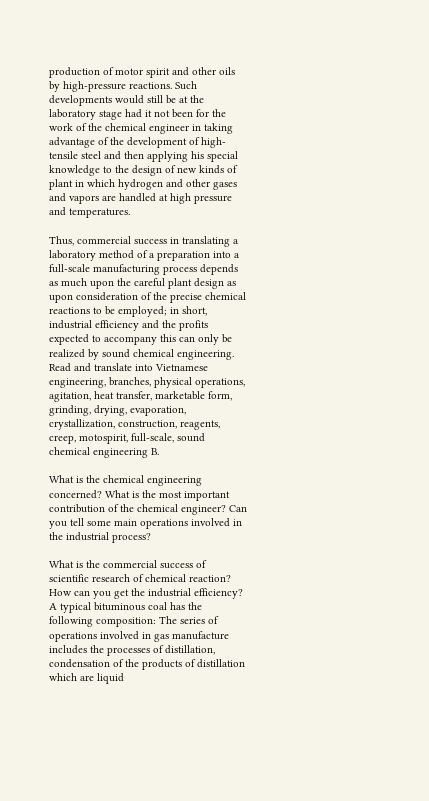production of motor spirit and other oils by high-pressure reactions. Such developments would still be at the laboratory stage had it not been for the work of the chemical engineer in taking advantage of the development of high-tensile steel and then applying his special knowledge to the design of new kinds of plant in which hydrogen and other gases and vapors are handled at high pressure and temperatures.

Thus, commercial success in translating a laboratory method of a preparation into a full-scale manufacturing process depends as much upon the careful plant design as upon consideration of the precise chemical reactions to be employed; in short, industrial efficiency and the profits expected to accompany this can only be realized by sound chemical engineering. Read and translate into Vietnamese engineering, branches, physical operations, agitation, heat transfer, marketable form, grinding, drying, evaporation, crystallization, construction, reagents, creep, motospirit, full-scale, sound chemical engineering B.

What is the chemical engineering concerned? What is the most important contribution of the chemical engineer? Can you tell some main operations involved in the industrial process?

What is the commercial success of scientific research of chemical reaction? How can you get the industrial efficiency? A typical bituminous coal has the following composition: The series of operations involved in gas manufacture includes the processes of distillation, condensation of the products of distillation which are liquid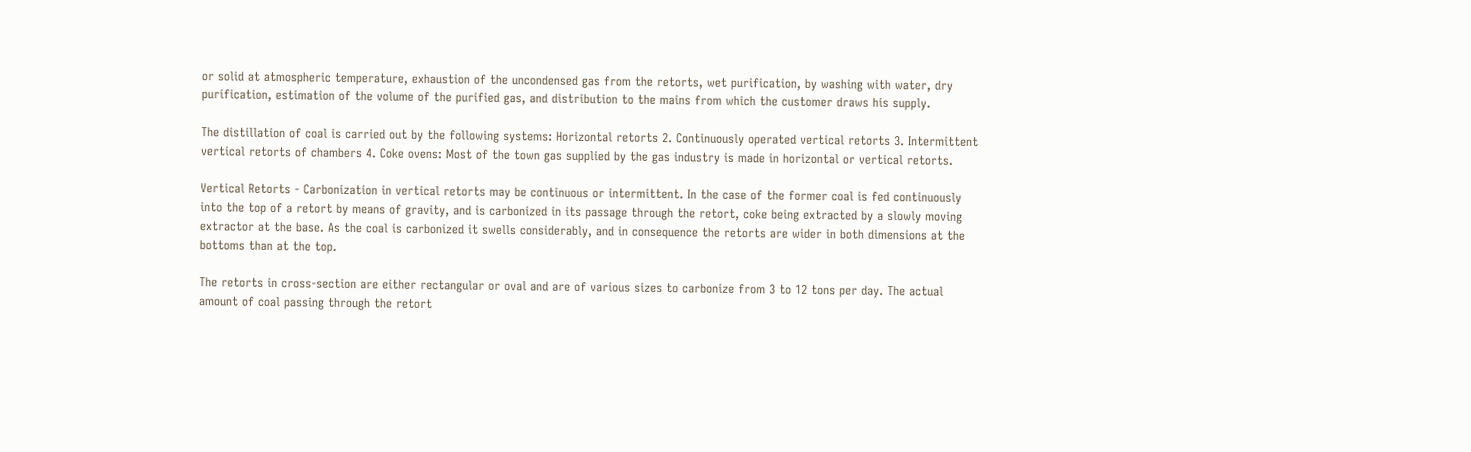or solid at atmospheric temperature, exhaustion of the uncondensed gas from the retorts, wet purification, by washing with water, dry purification, estimation of the volume of the purified gas, and distribution to the mains from which the customer draws his supply.

The distillation of coal is carried out by the following systems: Horizontal retorts 2. Continuously operated vertical retorts 3. Intermittent vertical retorts of chambers 4. Coke ovens: Most of the town gas supplied by the gas industry is made in horizontal or vertical retorts.

Vertical Retorts - Carbonization in vertical retorts may be continuous or intermittent. In the case of the former coal is fed continuously into the top of a retort by means of gravity, and is carbonized in its passage through the retort, coke being extracted by a slowly moving extractor at the base. As the coal is carbonized it swells considerably, and in consequence the retorts are wider in both dimensions at the bottoms than at the top.

The retorts in cross-section are either rectangular or oval and are of various sizes to carbonize from 3 to 12 tons per day. The actual amount of coal passing through the retort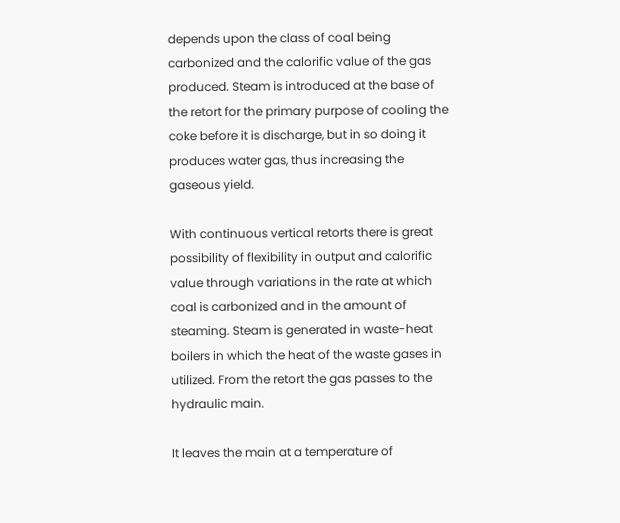depends upon the class of coal being carbonized and the calorific value of the gas produced. Steam is introduced at the base of the retort for the primary purpose of cooling the coke before it is discharge, but in so doing it produces water gas, thus increasing the gaseous yield.

With continuous vertical retorts there is great possibility of flexibility in output and calorific value through variations in the rate at which coal is carbonized and in the amount of steaming. Steam is generated in waste-heat boilers in which the heat of the waste gases in utilized. From the retort the gas passes to the hydraulic main.

It leaves the main at a temperature of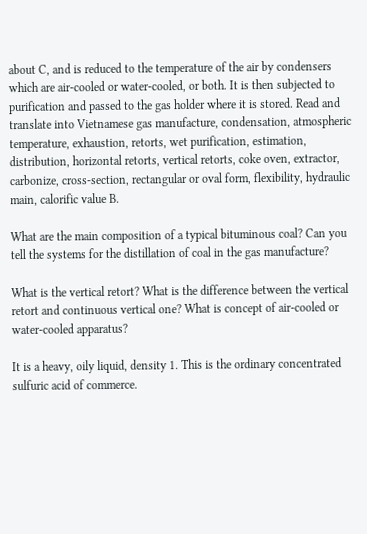about C, and is reduced to the temperature of the air by condensers which are air-cooled or water-cooled, or both. It is then subjected to purification and passed to the gas holder where it is stored. Read and translate into Vietnamese gas manufacture, condensation, atmospheric temperature, exhaustion, retorts, wet purification, estimation, distribution, horizontal retorts, vertical retorts, coke oven, extractor, carbonize, cross-section, rectangular or oval form, flexibility, hydraulic main, calorific value B.

What are the main composition of a typical bituminous coal? Can you tell the systems for the distillation of coal in the gas manufacture?

What is the vertical retort? What is the difference between the vertical retort and continuous vertical one? What is concept of air-cooled or water-cooled apparatus?

It is a heavy, oily liquid, density 1. This is the ordinary concentrated sulfuric acid of commerce.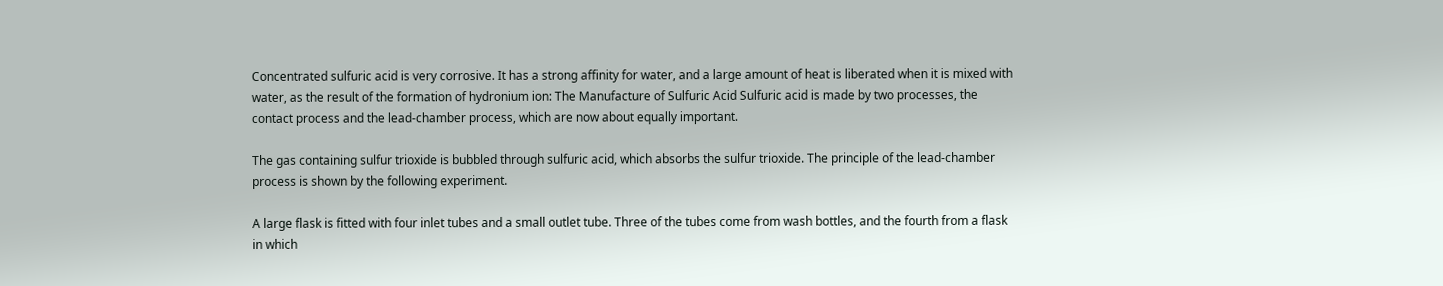Concentrated sulfuric acid is very corrosive. It has a strong affinity for water, and a large amount of heat is liberated when it is mixed with water, as the result of the formation of hydronium ion: The Manufacture of Sulfuric Acid Sulfuric acid is made by two processes, the contact process and the lead-chamber process, which are now about equally important.

The gas containing sulfur trioxide is bubbled through sulfuric acid, which absorbs the sulfur trioxide. The principle of the lead-chamber process is shown by the following experiment.

A large flask is fitted with four inlet tubes and a small outlet tube. Three of the tubes come from wash bottles, and the fourth from a flask in which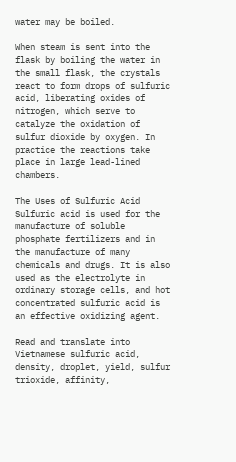water may be boiled.

When steam is sent into the flask by boiling the water in the small flask, the crystals react to form drops of sulfuric acid, liberating oxides of nitrogen, which serve to catalyze the oxidation of sulfur dioxide by oxygen. In practice the reactions take place in large lead-lined chambers.

The Uses of Sulfuric Acid Sulfuric acid is used for the manufacture of soluble phosphate fertilizers and in the manufacture of many chemicals and drugs. It is also used as the electrolyte in ordinary storage cells, and hot concentrated sulfuric acid is an effective oxidizing agent.

Read and translate into Vietnamese sulfuric acid, density, droplet, yield, sulfur trioxide, affinity,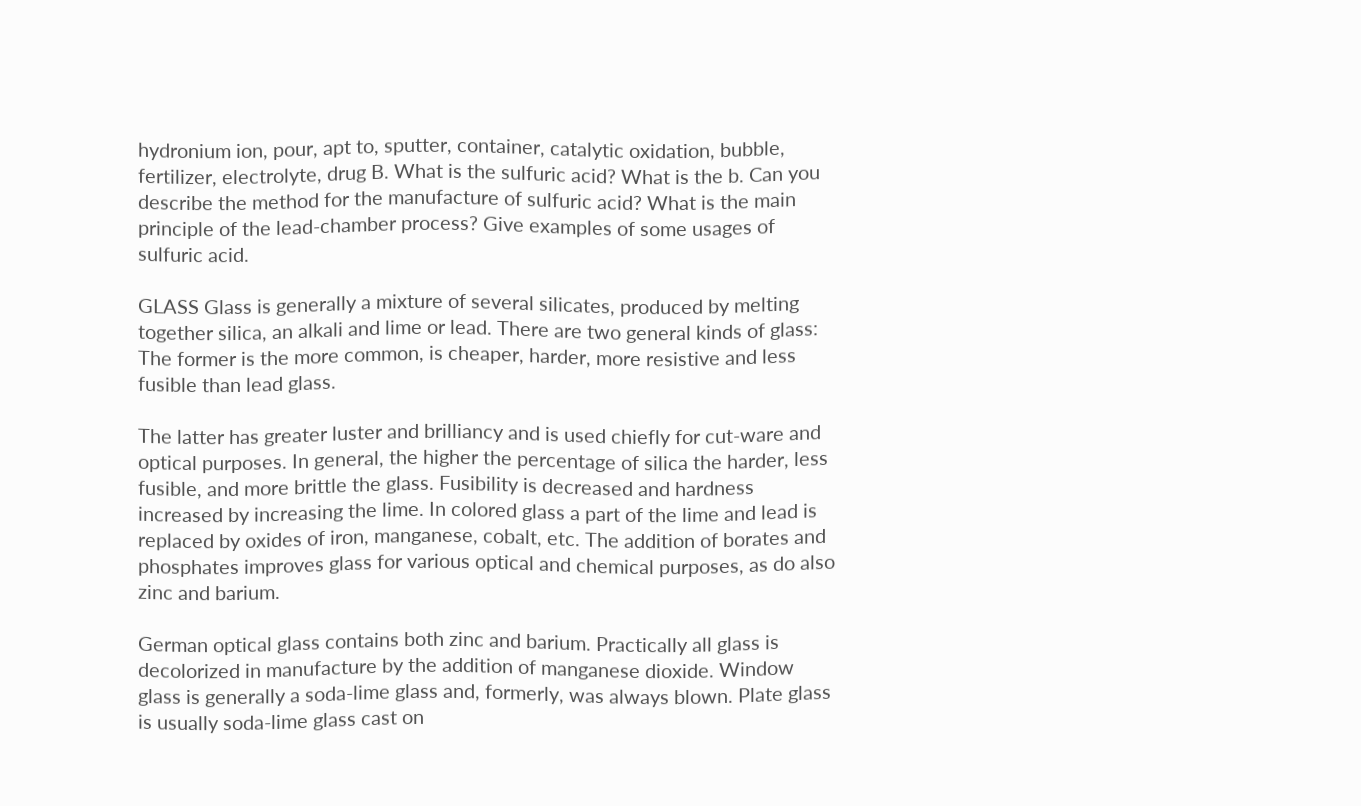hydronium ion, pour, apt to, sputter, container, catalytic oxidation, bubble, fertilizer, electrolyte, drug B. What is the sulfuric acid? What is the b. Can you describe the method for the manufacture of sulfuric acid? What is the main principle of the lead-chamber process? Give examples of some usages of sulfuric acid.

GLASS Glass is generally a mixture of several silicates, produced by melting together silica, an alkali and lime or lead. There are two general kinds of glass: The former is the more common, is cheaper, harder, more resistive and less fusible than lead glass.

The latter has greater luster and brilliancy and is used chiefly for cut-ware and optical purposes. In general, the higher the percentage of silica the harder, less fusible, and more brittle the glass. Fusibility is decreased and hardness increased by increasing the lime. In colored glass a part of the lime and lead is replaced by oxides of iron, manganese, cobalt, etc. The addition of borates and phosphates improves glass for various optical and chemical purposes, as do also zinc and barium.

German optical glass contains both zinc and barium. Practically all glass is decolorized in manufacture by the addition of manganese dioxide. Window glass is generally a soda-lime glass and, formerly, was always blown. Plate glass is usually soda-lime glass cast on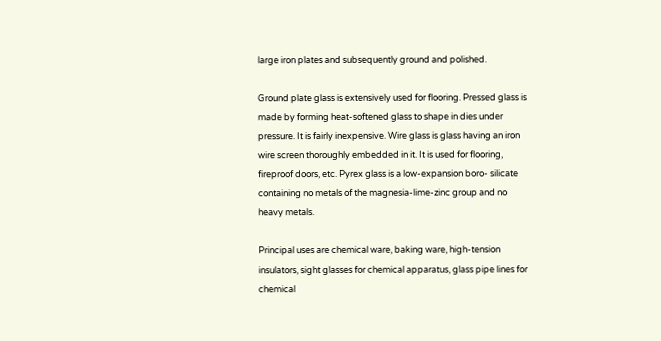large iron plates and subsequently ground and polished.

Ground plate glass is extensively used for flooring. Pressed glass is made by forming heat-softened glass to shape in dies under pressure. It is fairly inexpensive. Wire glass is glass having an iron wire screen thoroughly embedded in it. It is used for flooring, fireproof doors, etc. Pyrex glass is a low-expansion boro- silicate containing no metals of the magnesia-lime-zinc group and no heavy metals.

Principal uses are chemical ware, baking ware, high-tension insulators, sight glasses for chemical apparatus, glass pipe lines for chemical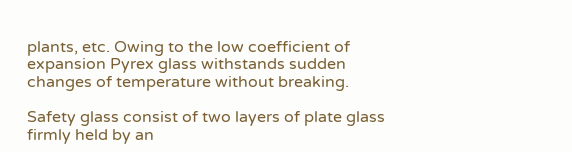plants, etc. Owing to the low coefficient of expansion Pyrex glass withstands sudden changes of temperature without breaking.

Safety glass consist of two layers of plate glass firmly held by an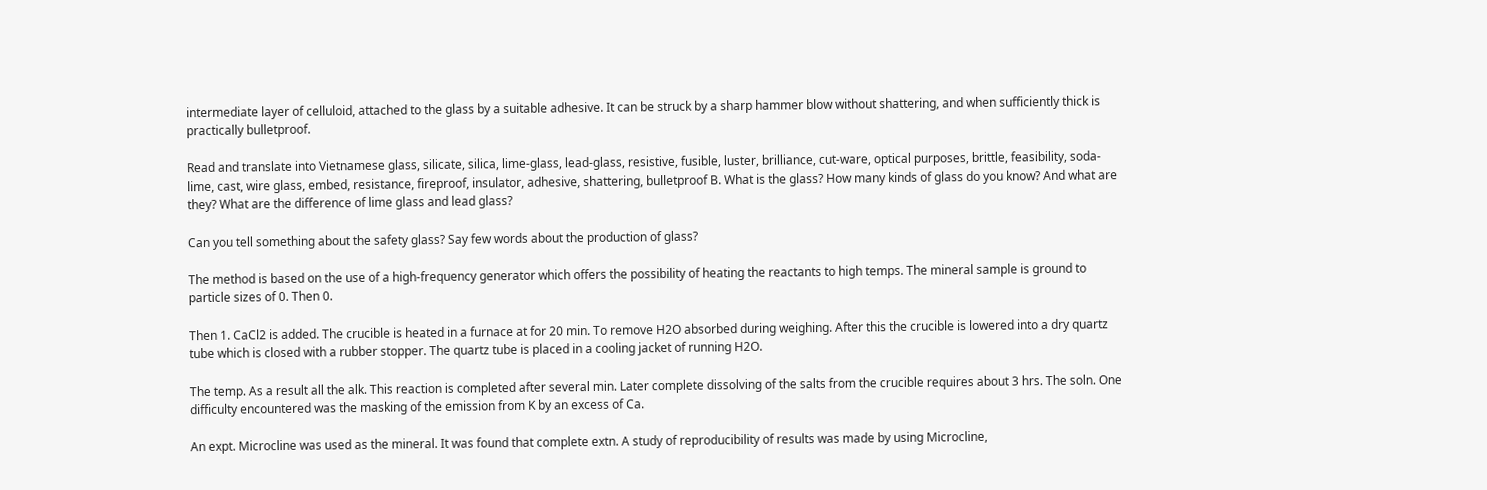intermediate layer of celluloid, attached to the glass by a suitable adhesive. It can be struck by a sharp hammer blow without shattering, and when sufficiently thick is practically bulletproof.

Read and translate into Vietnamese glass, silicate, silica, lime-glass, lead-glass, resistive, fusible, luster, brilliance, cut-ware, optical purposes, brittle, feasibility, soda-lime, cast, wire glass, embed, resistance, fireproof, insulator, adhesive, shattering, bulletproof B. What is the glass? How many kinds of glass do you know? And what are they? What are the difference of lime glass and lead glass?

Can you tell something about the safety glass? Say few words about the production of glass?

The method is based on the use of a high-frequency generator which offers the possibility of heating the reactants to high temps. The mineral sample is ground to particle sizes of 0. Then 0.

Then 1. CaCl2 is added. The crucible is heated in a furnace at for 20 min. To remove H2O absorbed during weighing. After this the crucible is lowered into a dry quartz tube which is closed with a rubber stopper. The quartz tube is placed in a cooling jacket of running H2O.

The temp. As a result all the alk. This reaction is completed after several min. Later complete dissolving of the salts from the crucible requires about 3 hrs. The soln. One difficulty encountered was the masking of the emission from K by an excess of Ca.

An expt. Microcline was used as the mineral. It was found that complete extn. A study of reproducibility of results was made by using Microcline,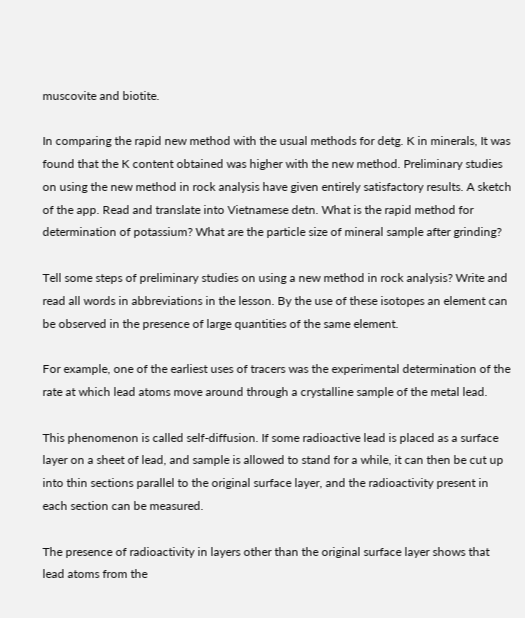muscovite and biotite.

In comparing the rapid new method with the usual methods for detg. K in minerals, It was found that the K content obtained was higher with the new method. Preliminary studies on using the new method in rock analysis have given entirely satisfactory results. A sketch of the app. Read and translate into Vietnamese detn. What is the rapid method for determination of potassium? What are the particle size of mineral sample after grinding?

Tell some steps of preliminary studies on using a new method in rock analysis? Write and read all words in abbreviations in the lesson. By the use of these isotopes an element can be observed in the presence of large quantities of the same element.

For example, one of the earliest uses of tracers was the experimental determination of the rate at which lead atoms move around through a crystalline sample of the metal lead.

This phenomenon is called self-diffusion. If some radioactive lead is placed as a surface layer on a sheet of lead, and sample is allowed to stand for a while, it can then be cut up into thin sections parallel to the original surface layer, and the radioactivity present in each section can be measured.

The presence of radioactivity in layers other than the original surface layer shows that lead atoms from the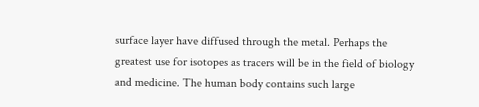surface layer have diffused through the metal. Perhaps the greatest use for isotopes as tracers will be in the field of biology and medicine. The human body contains such large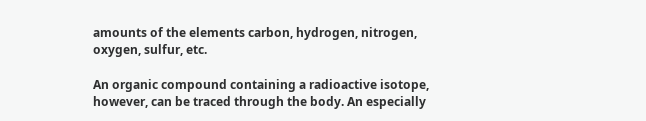amounts of the elements carbon, hydrogen, nitrogen, oxygen, sulfur, etc.

An organic compound containing a radioactive isotope, however, can be traced through the body. An especially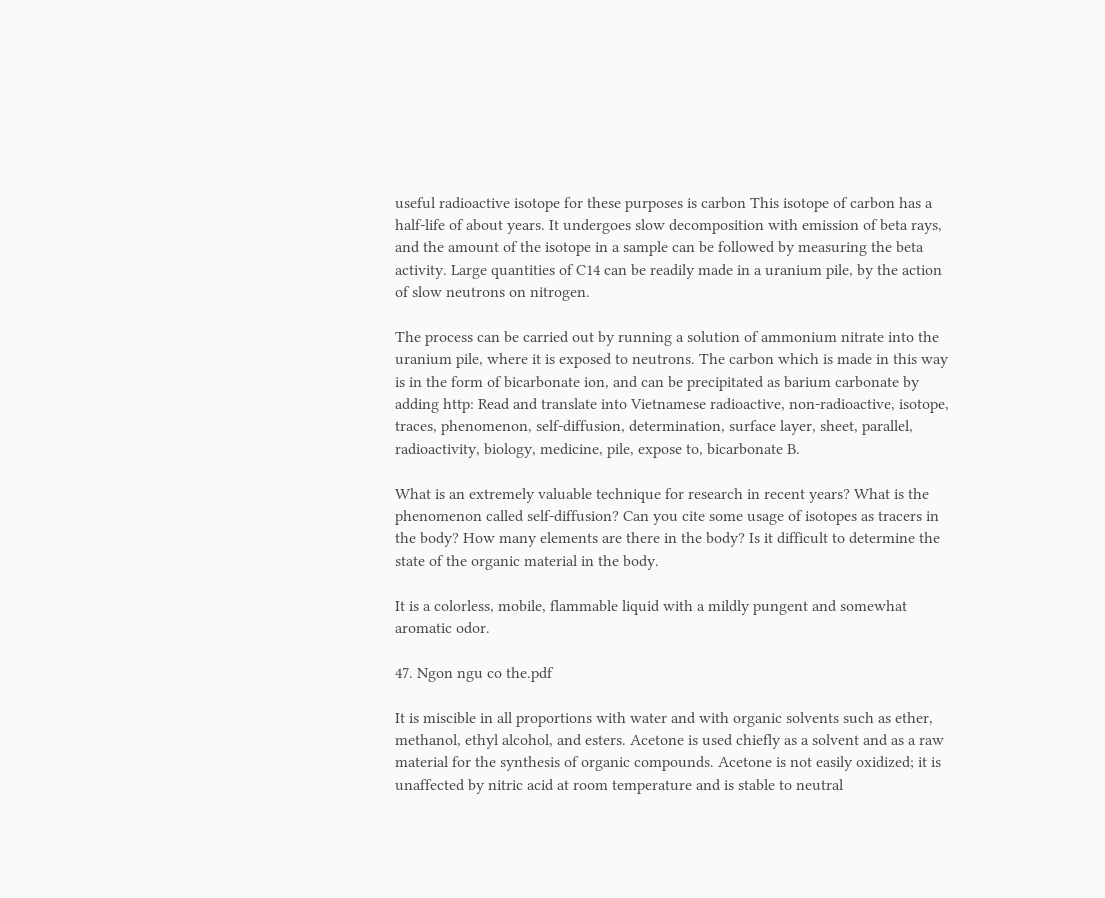useful radioactive isotope for these purposes is carbon This isotope of carbon has a half-life of about years. It undergoes slow decomposition with emission of beta rays, and the amount of the isotope in a sample can be followed by measuring the beta activity. Large quantities of C14 can be readily made in a uranium pile, by the action of slow neutrons on nitrogen.

The process can be carried out by running a solution of ammonium nitrate into the uranium pile, where it is exposed to neutrons. The carbon which is made in this way is in the form of bicarbonate ion, and can be precipitated as barium carbonate by adding http: Read and translate into Vietnamese radioactive, non-radioactive, isotope, traces, phenomenon, self-diffusion, determination, surface layer, sheet, parallel, radioactivity, biology, medicine, pile, expose to, bicarbonate B.

What is an extremely valuable technique for research in recent years? What is the phenomenon called self-diffusion? Can you cite some usage of isotopes as tracers in the body? How many elements are there in the body? Is it difficult to determine the state of the organic material in the body.

It is a colorless, mobile, flammable liquid with a mildly pungent and somewhat aromatic odor.

47. Ngon ngu co the.pdf

It is miscible in all proportions with water and with organic solvents such as ether, methanol, ethyl alcohol, and esters. Acetone is used chiefly as a solvent and as a raw material for the synthesis of organic compounds. Acetone is not easily oxidized; it is unaffected by nitric acid at room temperature and is stable to neutral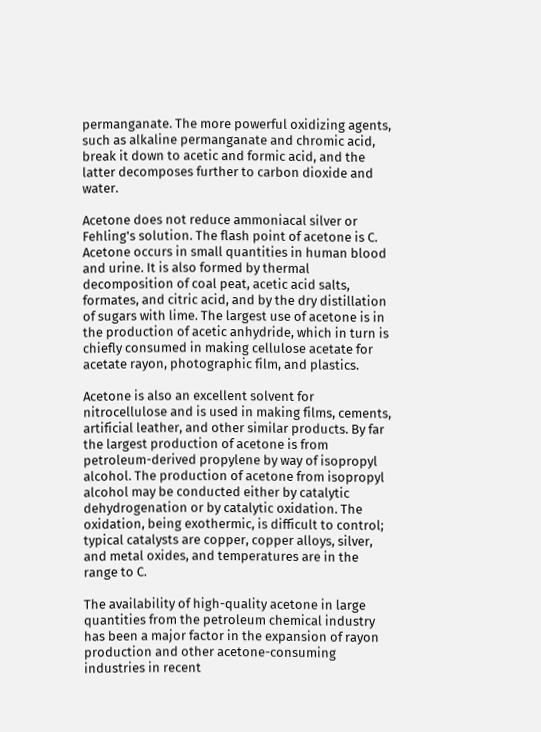permanganate. The more powerful oxidizing agents, such as alkaline permanganate and chromic acid, break it down to acetic and formic acid, and the latter decomposes further to carbon dioxide and water.

Acetone does not reduce ammoniacal silver or Fehling's solution. The flash point of acetone is C. Acetone occurs in small quantities in human blood and urine. It is also formed by thermal decomposition of coal peat, acetic acid salts, formates, and citric acid, and by the dry distillation of sugars with lime. The largest use of acetone is in the production of acetic anhydride, which in turn is chiefly consumed in making cellulose acetate for acetate rayon, photographic film, and plastics.

Acetone is also an excellent solvent for nitrocellulose and is used in making films, cements, artificial leather, and other similar products. By far the largest production of acetone is from petroleum-derived propylene by way of isopropyl alcohol. The production of acetone from isopropyl alcohol may be conducted either by catalytic dehydrogenation or by catalytic oxidation. The oxidation, being exothermic, is difficult to control; typical catalysts are copper, copper alloys, silver, and metal oxides, and temperatures are in the range to C.

The availability of high-quality acetone in large quantities from the petroleum chemical industry has been a major factor in the expansion of rayon production and other acetone-consuming industries in recent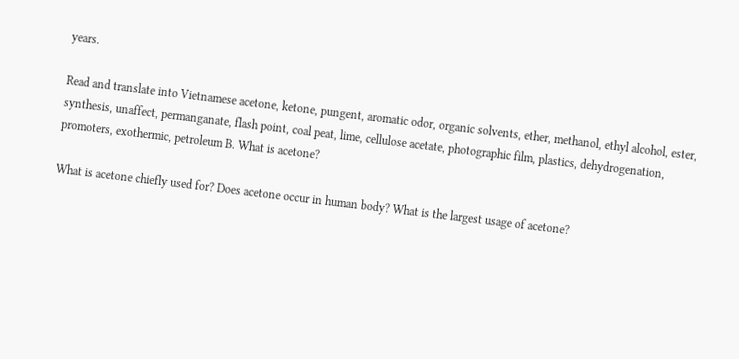years.

Read and translate into Vietnamese acetone, ketone, pungent, aromatic odor, organic solvents, ether, methanol, ethyl alcohol, ester, synthesis, unaffect, permanganate, flash point, coal peat, lime, cellulose acetate, photographic film, plastics, dehydrogenation, promoters, exothermic, petroleum B. What is acetone?

What is acetone chiefly used for? Does acetone occur in human body? What is the largest usage of acetone?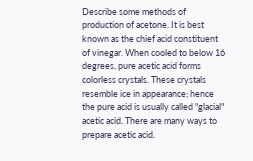Describe some methods of production of acetone. It is best known as the chief acid constituent of vinegar. When cooled to below 16 degrees, pure acetic acid forms colorless crystals. These crystals resemble ice in appearance; hence the pure acid is usually called "glacial" acetic acid. There are many ways to prepare acetic acid.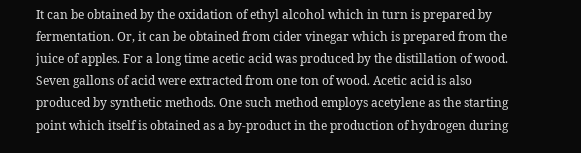It can be obtained by the oxidation of ethyl alcohol which in turn is prepared by fermentation. Or, it can be obtained from cider vinegar which is prepared from the juice of apples. For a long time acetic acid was produced by the distillation of wood. Seven gallons of acid were extracted from one ton of wood. Acetic acid is also produced by synthetic methods. One such method employs acetylene as the starting point which itself is obtained as a by-product in the production of hydrogen during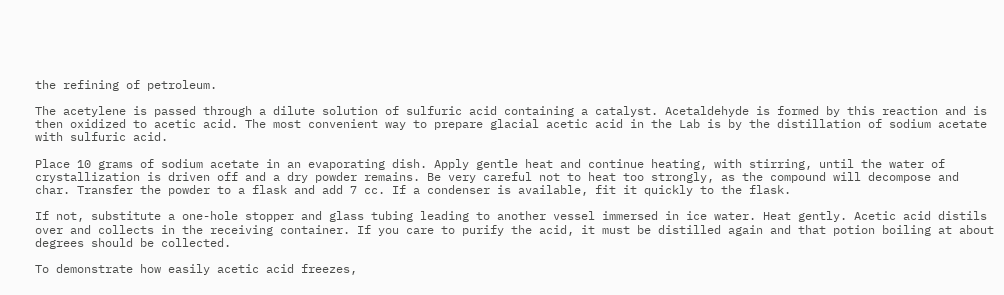the refining of petroleum.

The acetylene is passed through a dilute solution of sulfuric acid containing a catalyst. Acetaldehyde is formed by this reaction and is then oxidized to acetic acid. The most convenient way to prepare glacial acetic acid in the Lab is by the distillation of sodium acetate with sulfuric acid.

Place 10 grams of sodium acetate in an evaporating dish. Apply gentle heat and continue heating, with stirring, until the water of crystallization is driven off and a dry powder remains. Be very careful not to heat too strongly, as the compound will decompose and char. Transfer the powder to a flask and add 7 cc. If a condenser is available, fit it quickly to the flask.

If not, substitute a one-hole stopper and glass tubing leading to another vessel immersed in ice water. Heat gently. Acetic acid distils over and collects in the receiving container. If you care to purify the acid, it must be distilled again and that potion boiling at about degrees should be collected.

To demonstrate how easily acetic acid freezes,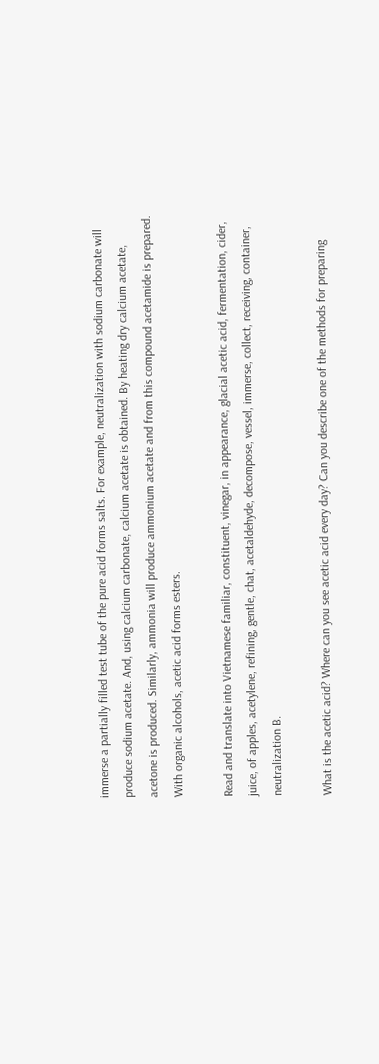immerse a partially filled test tube of the pure acid forms salts. For example, neutralization with sodium carbonate will produce sodium acetate. And, using calcium carbonate, calcium acetate is obtained. By heating dry calcium acetate, acetone is produced. Similarly, ammonia will produce ammonium acetate and from this compound acetamide is prepared. With organic alcohols, acetic acid forms esters.

Read and translate into Vietnamese familiar, constituent, vinegar, in appearance, glacial acetic acid, fermentation, cider, juice, of apples, acetylene, refining, gentle, chat, acetaldehyde, decompose, vessel, immerse, collect, receiving, container, neutralization B.

What is the acetic acid? Where can you see acetic acid every day? Can you describe one of the methods for preparing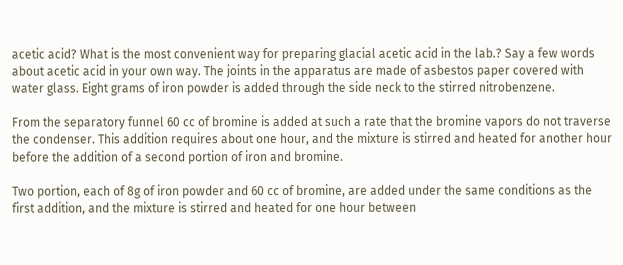acetic acid? What is the most convenient way for preparing glacial acetic acid in the lab.? Say a few words about acetic acid in your own way. The joints in the apparatus are made of asbestos paper covered with water glass. Eight grams of iron powder is added through the side neck to the stirred nitrobenzene.

From the separatory funnel 60 cc of bromine is added at such a rate that the bromine vapors do not traverse the condenser. This addition requires about one hour, and the mixture is stirred and heated for another hour before the addition of a second portion of iron and bromine.

Two portion, each of 8g of iron powder and 60 cc of bromine, are added under the same conditions as the first addition, and the mixture is stirred and heated for one hour between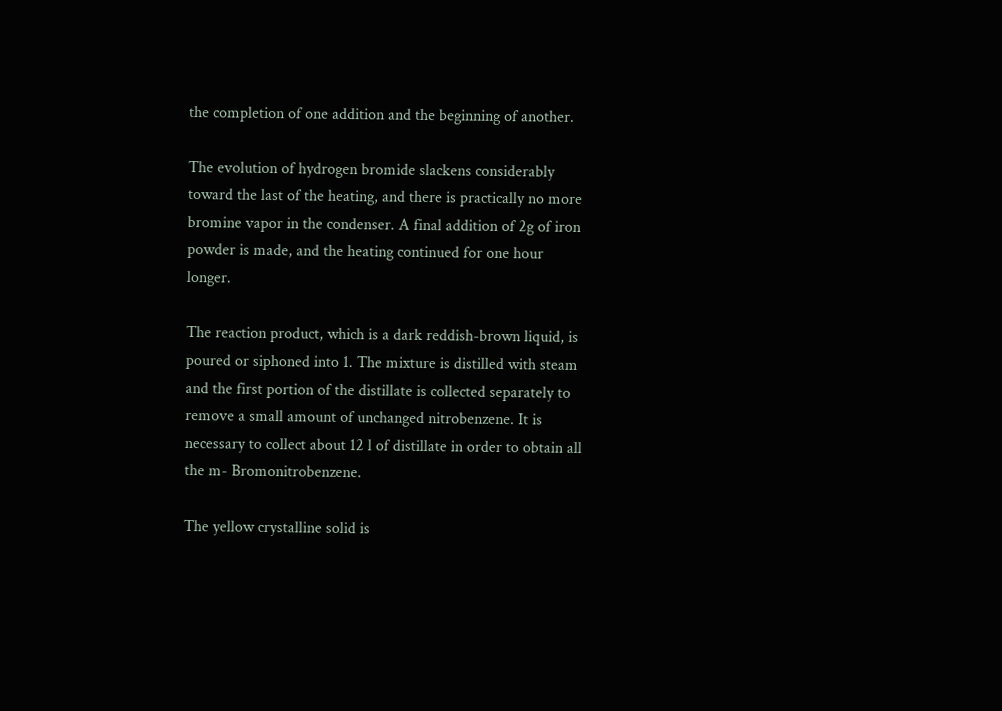the completion of one addition and the beginning of another.

The evolution of hydrogen bromide slackens considerably toward the last of the heating, and there is practically no more bromine vapor in the condenser. A final addition of 2g of iron powder is made, and the heating continued for one hour longer.

The reaction product, which is a dark reddish-brown liquid, is poured or siphoned into 1. The mixture is distilled with steam and the first portion of the distillate is collected separately to remove a small amount of unchanged nitrobenzene. It is necessary to collect about 12 l of distillate in order to obtain all the m- Bromonitrobenzene.

The yellow crystalline solid is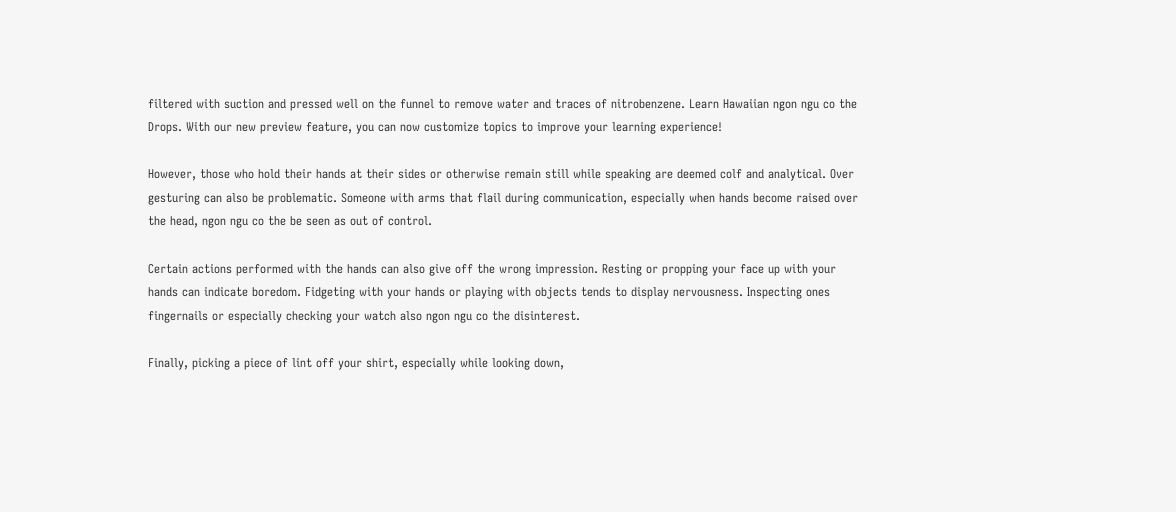filtered with suction and pressed well on the funnel to remove water and traces of nitrobenzene. Learn Hawaiian ngon ngu co the Drops. With our new preview feature, you can now customize topics to improve your learning experience!

However, those who hold their hands at their sides or otherwise remain still while speaking are deemed colf and analytical. Over gesturing can also be problematic. Someone with arms that flail during communication, especially when hands become raised over the head, ngon ngu co the be seen as out of control.

Certain actions performed with the hands can also give off the wrong impression. Resting or propping your face up with your hands can indicate boredom. Fidgeting with your hands or playing with objects tends to display nervousness. Inspecting ones fingernails or especially checking your watch also ngon ngu co the disinterest.

Finally, picking a piece of lint off your shirt, especially while looking down,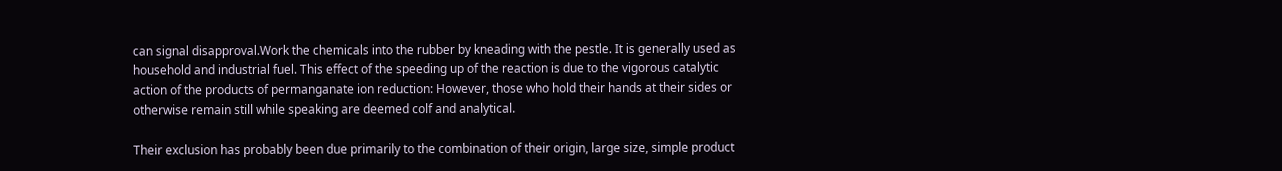can signal disapproval.Work the chemicals into the rubber by kneading with the pestle. It is generally used as household and industrial fuel. This effect of the speeding up of the reaction is due to the vigorous catalytic action of the products of permanganate ion reduction: However, those who hold their hands at their sides or otherwise remain still while speaking are deemed colf and analytical.

Their exclusion has probably been due primarily to the combination of their origin, large size, simple product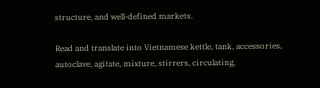structure, and well-defined markets.

Read and translate into Vietnamese kettle, tank, accessories, autoclave, agitate, mixture, stirrers, circulating,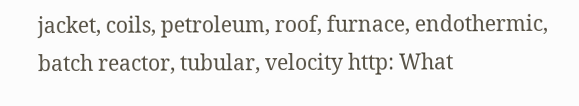jacket, coils, petroleum, roof, furnace, endothermic, batch reactor, tubular, velocity http: What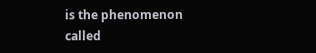is the phenomenon called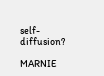self-diffusion?

MARNIE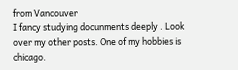from Vancouver
I fancy studying docunments deeply . Look over my other posts. One of my hobbies is chicago.